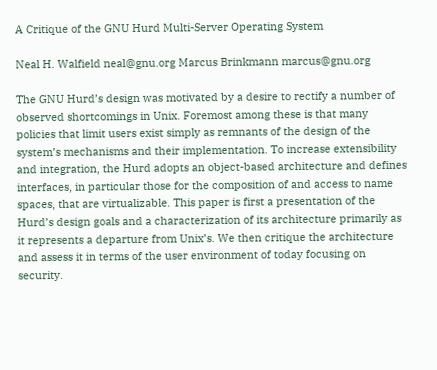A Critique of the GNU Hurd Multi-Server Operating System

Neal H. Walfield neal@gnu.org Marcus Brinkmann marcus@gnu.org

The GNU Hurd’s design was motivated by a desire to rectify a number of observed shortcomings in Unix. Foremost among these is that many policies that limit users exist simply as remnants of the design of the system’s mechanisms and their implementation. To increase extensibility and integration, the Hurd adopts an object-based architecture and defines interfaces, in particular those for the composition of and access to name spaces, that are virtualizable. This paper is first a presentation of the Hurd’s design goals and a characterization of its architecture primarily as it represents a departure from Unix’s. We then critique the architecture and assess it in terms of the user environment of today focusing on security.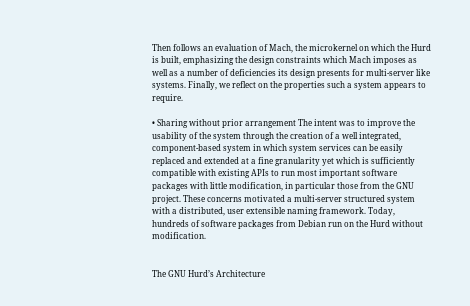Then follows an evaluation of Mach, the microkernel on which the Hurd is built, emphasizing the design constraints which Mach imposes as well as a number of deficiencies its design presents for multi-server like systems. Finally, we reflect on the properties such a system appears to require.

• Sharing without prior arrangement The intent was to improve the usability of the system through the creation of a well integrated, component-based system in which system services can be easily replaced and extended at a fine granularity yet which is sufficiently compatible with existing APIs to run most important software packages with little modification, in particular those from the GNU project. These concerns motivated a multi-server structured system with a distributed, user extensible naming framework. Today, hundreds of software packages from Debian run on the Hurd without modification.


The GNU Hurd’s Architecture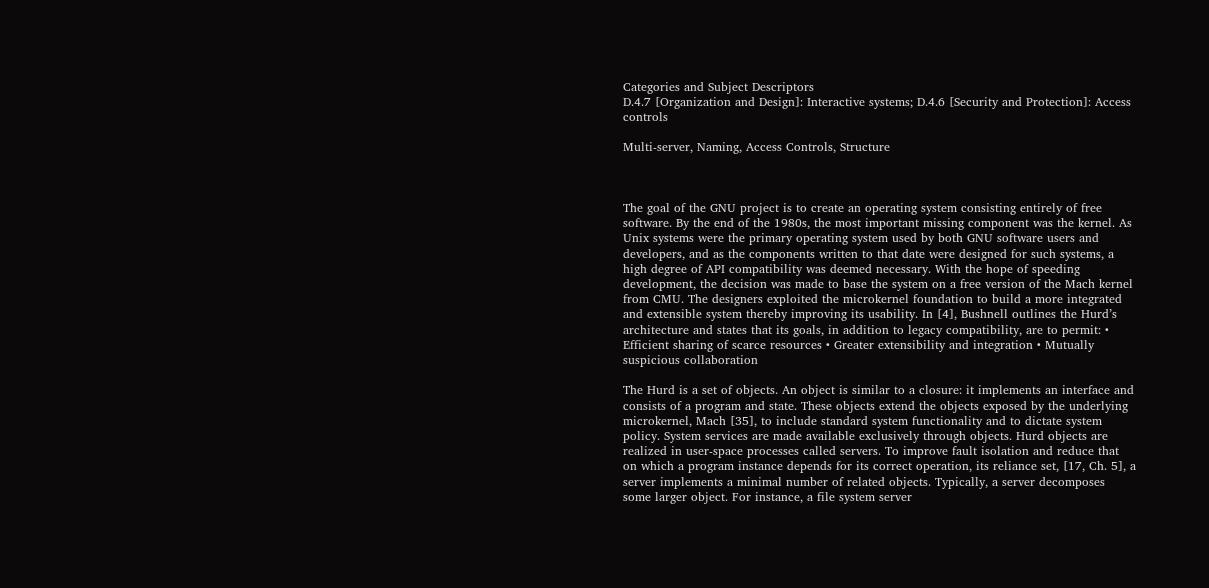Categories and Subject Descriptors
D.4.7 [Organization and Design]: Interactive systems; D.4.6 [Security and Protection]: Access controls

Multi-server, Naming, Access Controls, Structure



The goal of the GNU project is to create an operating system consisting entirely of free software. By the end of the 1980s, the most important missing component was the kernel. As Unix systems were the primary operating system used by both GNU software users and developers, and as the components written to that date were designed for such systems, a high degree of API compatibility was deemed necessary. With the hope of speeding development, the decision was made to base the system on a free version of the Mach kernel from CMU. The designers exploited the microkernel foundation to build a more integrated and extensible system thereby improving its usability. In [4], Bushnell outlines the Hurd’s architecture and states that its goals, in addition to legacy compatibility, are to permit: • Efficient sharing of scarce resources • Greater extensibility and integration • Mutually suspicious collaboration

The Hurd is a set of objects. An object is similar to a closure: it implements an interface and consists of a program and state. These objects extend the objects exposed by the underlying microkernel, Mach [35], to include standard system functionality and to dictate system policy. System services are made available exclusively through objects. Hurd objects are realized in user-space processes called servers. To improve fault isolation and reduce that on which a program instance depends for its correct operation, its reliance set, [17, Ch. 5], a server implements a minimal number of related objects. Typically, a server decomposes some larger object. For instance, a file system server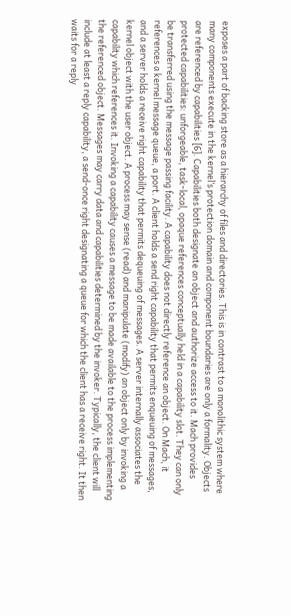exposes a part of backing store as a hierarchy of files and directories. This is in contrast to a monolithic system where many components execute in the kernel’s protection domain and component boundaries are only a formality. Objects are referenced by capabilities [6]. Capabilities both designate an object and authorize access to it. Mach provides protected capabilities: unforgeable, task-local, opaque references conceptually held in a capability slot. They can only be transferred using the message passing facility. A capability does not directly reference an object. On Mach, it references a kernel message queue, a port. A client holds a send right capability that permits enqueuing of messages, and a server holds a receive right capability that permits dequeuing of messages. A server internally associates the kernel object with the user object. A process may sense (read) and manipulate (modify) an object only by invoking a capability which references it. Invoking a capability causes a message to be made available to the process implementing the referenced object. Messages may carry data and capabilities determined by the invoker. Typically, the client will include at least a reply capability, a send-once right designating a queue for which the client has a receive right. It then waits for a reply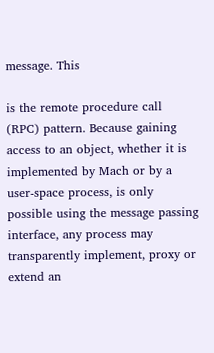message. This

is the remote procedure call (RPC) pattern. Because gaining access to an object, whether it is implemented by Mach or by a user-space process, is only possible using the message passing interface, any process may transparently implement, proxy or extend an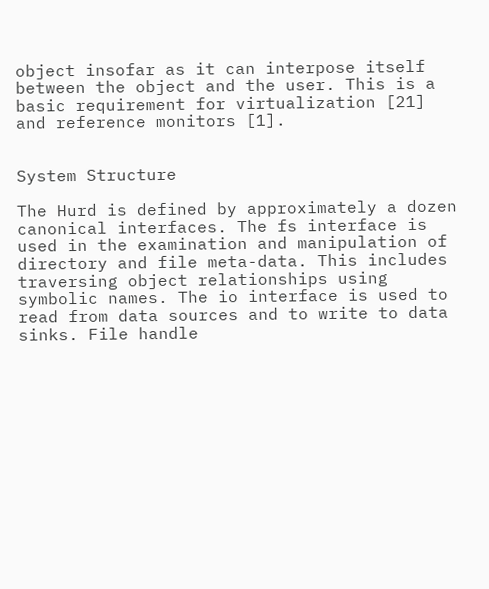object insofar as it can interpose itself between the object and the user. This is a basic requirement for virtualization [21] and reference monitors [1].


System Structure

The Hurd is defined by approximately a dozen canonical interfaces. The fs interface is used in the examination and manipulation of directory and file meta-data. This includes traversing object relationships using symbolic names. The io interface is used to read from data sources and to write to data sinks. File handle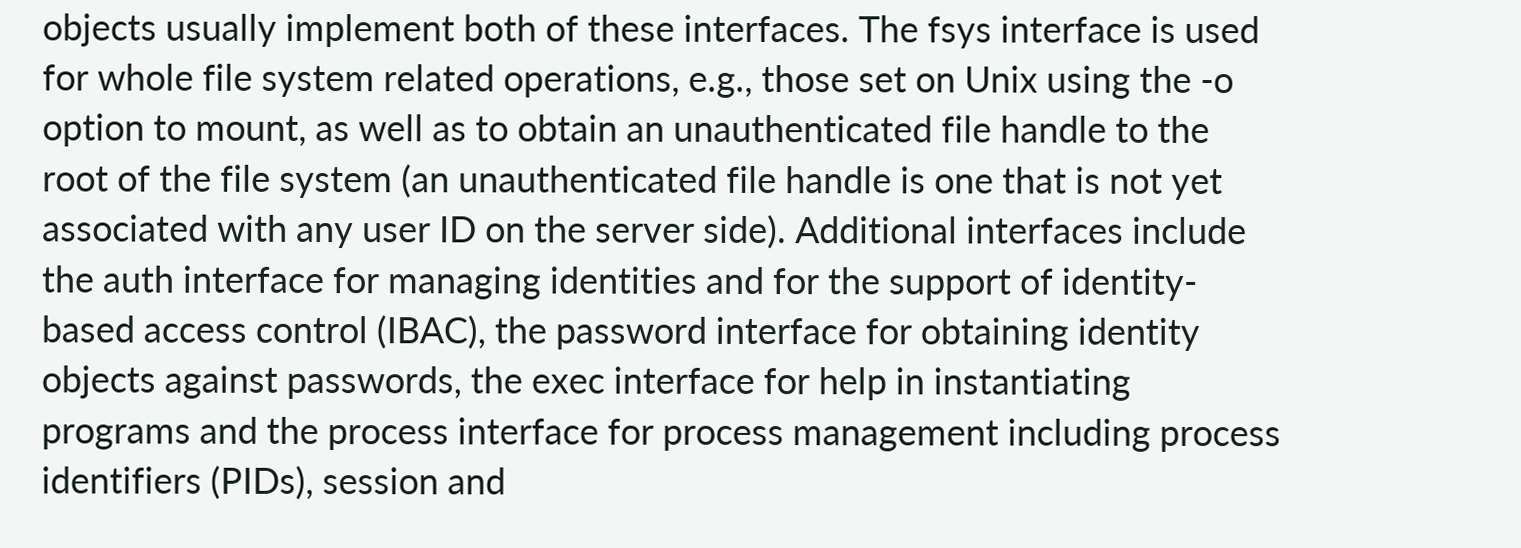objects usually implement both of these interfaces. The fsys interface is used for whole file system related operations, e.g., those set on Unix using the -o option to mount, as well as to obtain an unauthenticated file handle to the root of the file system (an unauthenticated file handle is one that is not yet associated with any user ID on the server side). Additional interfaces include the auth interface for managing identities and for the support of identity-based access control (IBAC), the password interface for obtaining identity objects against passwords, the exec interface for help in instantiating programs and the process interface for process management including process identifiers (PIDs), session and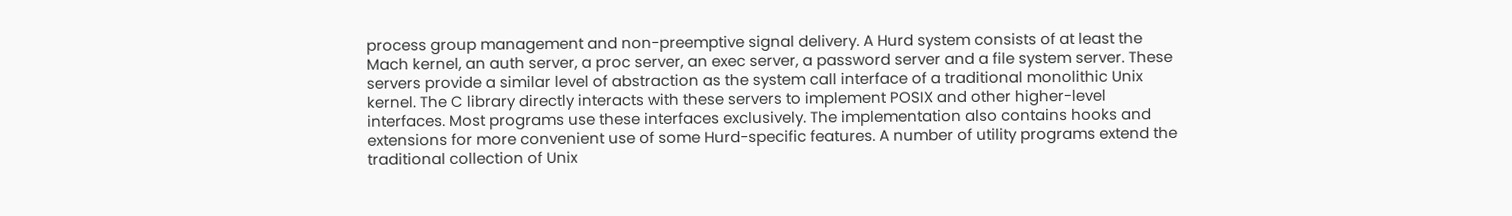process group management and non-preemptive signal delivery. A Hurd system consists of at least the Mach kernel, an auth server, a proc server, an exec server, a password server and a file system server. These servers provide a similar level of abstraction as the system call interface of a traditional monolithic Unix kernel. The C library directly interacts with these servers to implement POSIX and other higher-level interfaces. Most programs use these interfaces exclusively. The implementation also contains hooks and extensions for more convenient use of some Hurd-specific features. A number of utility programs extend the traditional collection of Unix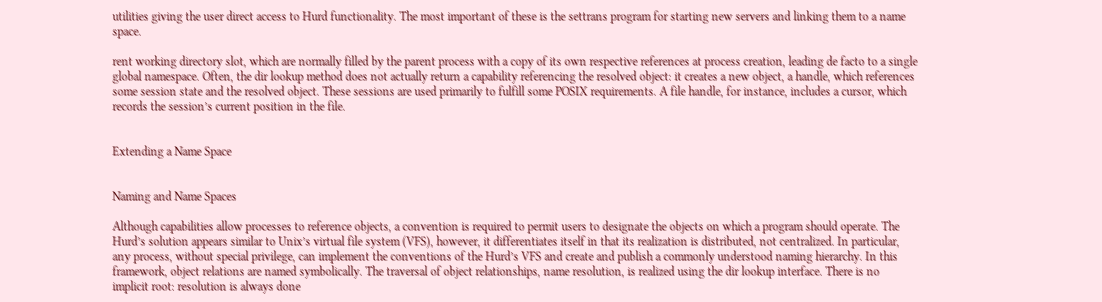utilities giving the user direct access to Hurd functionality. The most important of these is the settrans program for starting new servers and linking them to a name space.

rent working directory slot, which are normally filled by the parent process with a copy of its own respective references at process creation, leading de facto to a single global namespace. Often, the dir lookup method does not actually return a capability referencing the resolved object: it creates a new object, a handle, which references some session state and the resolved object. These sessions are used primarily to fulfill some POSIX requirements. A file handle, for instance, includes a cursor, which records the session’s current position in the file.


Extending a Name Space


Naming and Name Spaces

Although capabilities allow processes to reference objects, a convention is required to permit users to designate the objects on which a program should operate. The Hurd’s solution appears similar to Unix’s virtual file system (VFS), however, it differentiates itself in that its realization is distributed, not centralized. In particular, any process, without special privilege, can implement the conventions of the Hurd’s VFS and create and publish a commonly understood naming hierarchy. In this framework, object relations are named symbolically. The traversal of object relationships, name resolution, is realized using the dir lookup interface. There is no implicit root: resolution is always done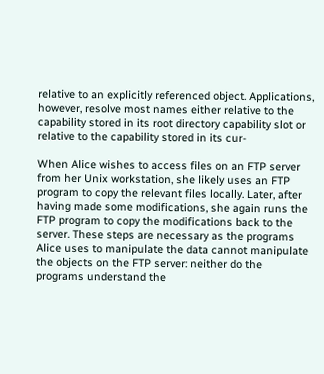relative to an explicitly referenced object. Applications, however, resolve most names either relative to the capability stored in its root directory capability slot or relative to the capability stored in its cur-

When Alice wishes to access files on an FTP server from her Unix workstation, she likely uses an FTP program to copy the relevant files locally. Later, after having made some modifications, she again runs the FTP program to copy the modifications back to the server. These steps are necessary as the programs Alice uses to manipulate the data cannot manipulate the objects on the FTP server: neither do the programs understand the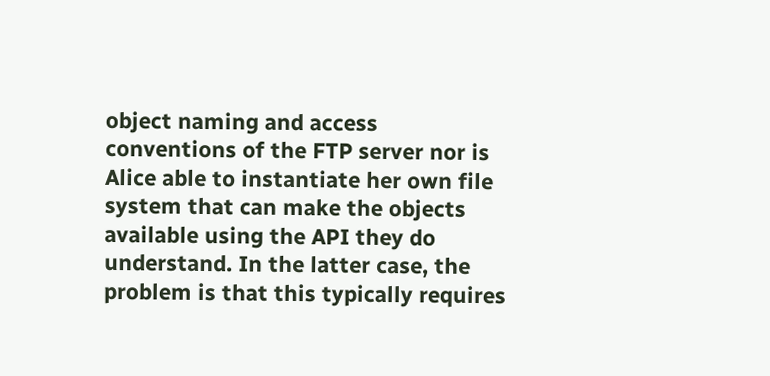object naming and access conventions of the FTP server nor is Alice able to instantiate her own file system that can make the objects available using the API they do understand. In the latter case, the problem is that this typically requires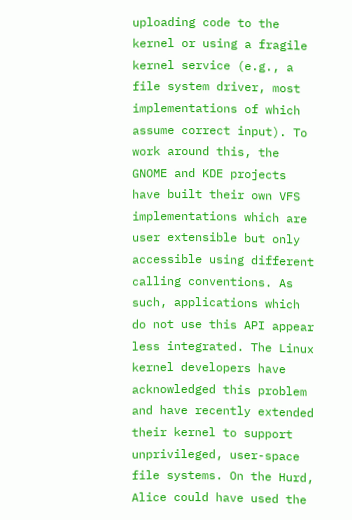uploading code to the kernel or using a fragile kernel service (e.g., a file system driver, most implementations of which assume correct input). To work around this, the GNOME and KDE projects have built their own VFS implementations which are user extensible but only accessible using different calling conventions. As such, applications which do not use this API appear less integrated. The Linux kernel developers have acknowledged this problem and have recently extended their kernel to support unprivileged, user-space file systems. On the Hurd, Alice could have used the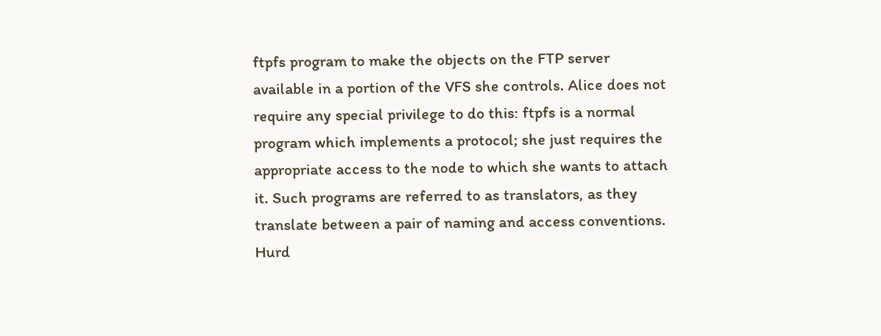ftpfs program to make the objects on the FTP server available in a portion of the VFS she controls. Alice does not require any special privilege to do this: ftpfs is a normal program which implements a protocol; she just requires the appropriate access to the node to which she wants to attach it. Such programs are referred to as translators, as they translate between a pair of naming and access conventions. Hurd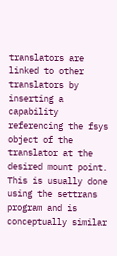translators are linked to other translators by inserting a capability referencing the fsys object of the translator at the desired mount point. This is usually done using the settrans program and is conceptually similar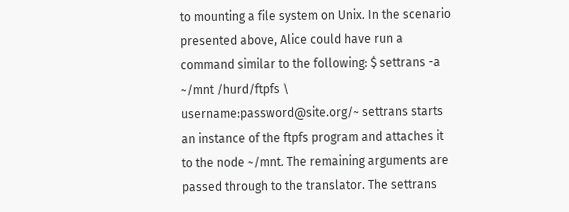to mounting a file system on Unix. In the scenario presented above, Alice could have run a command similar to the following: $ settrans -a ~/mnt /hurd/ftpfs \ username:password@site.org/~ settrans starts an instance of the ftpfs program and attaches it to the node ~/mnt. The remaining arguments are passed through to the translator. The settrans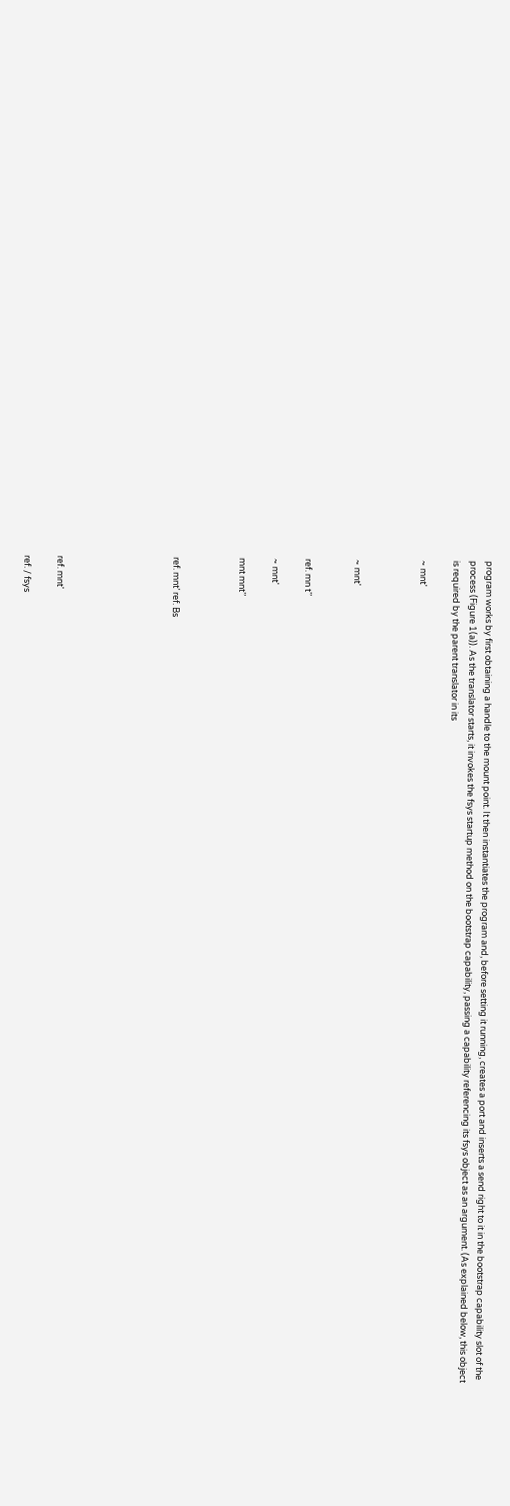program works by first obtaining a handle to the mount point. It then instantiates the program and, before setting it running, creates a port and inserts a send right to it in the bootstrap capability slot of the process (Figure 1(a)). As the translator starts, it invokes the fsys startup method on the bootstrap capability, passing a capability referencing its fsys object as an argument. (As explained below, this object is required by the parent translator in its

~ mnt’



~ mnt’


ref. mn t’’

~ mnt’

mnt mnt’’



ref. mnt’ ref. Bs






ref. mnt’

ref. / fsys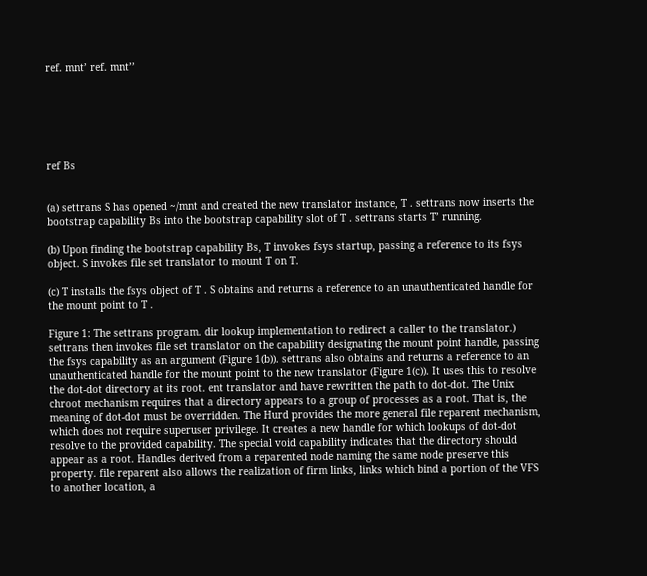ref. mnt’ ref. mnt’’






ref Bs


(a) settrans S has opened ~/mnt and created the new translator instance, T . settrans now inserts the bootstrap capability Bs into the bootstrap capability slot of T . settrans starts T’ running.

(b) Upon finding the bootstrap capability Bs, T invokes fsys startup, passing a reference to its fsys object. S invokes file set translator to mount T on T.

(c) T installs the fsys object of T . S obtains and returns a reference to an unauthenticated handle for the mount point to T .

Figure 1: The settrans program. dir lookup implementation to redirect a caller to the translator.) settrans then invokes file set translator on the capability designating the mount point handle, passing the fsys capability as an argument (Figure 1(b)). settrans also obtains and returns a reference to an unauthenticated handle for the mount point to the new translator (Figure 1(c)). It uses this to resolve the dot-dot directory at its root. ent translator and have rewritten the path to dot-dot. The Unix chroot mechanism requires that a directory appears to a group of processes as a root. That is, the meaning of dot-dot must be overridden. The Hurd provides the more general file reparent mechanism, which does not require superuser privilege. It creates a new handle for which lookups of dot-dot resolve to the provided capability. The special void capability indicates that the directory should appear as a root. Handles derived from a reparented node naming the same node preserve this property. file reparent also allows the realization of firm links, links which bind a portion of the VFS to another location, a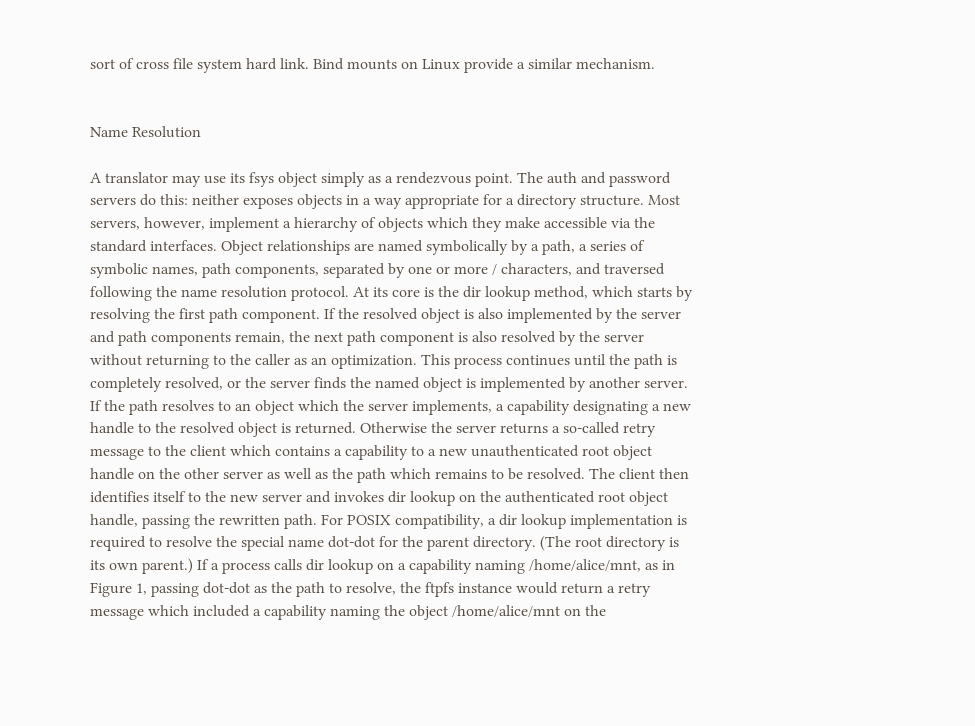sort of cross file system hard link. Bind mounts on Linux provide a similar mechanism.


Name Resolution

A translator may use its fsys object simply as a rendezvous point. The auth and password servers do this: neither exposes objects in a way appropriate for a directory structure. Most servers, however, implement a hierarchy of objects which they make accessible via the standard interfaces. Object relationships are named symbolically by a path, a series of symbolic names, path components, separated by one or more / characters, and traversed following the name resolution protocol. At its core is the dir lookup method, which starts by resolving the first path component. If the resolved object is also implemented by the server and path components remain, the next path component is also resolved by the server without returning to the caller as an optimization. This process continues until the path is completely resolved, or the server finds the named object is implemented by another server. If the path resolves to an object which the server implements, a capability designating a new handle to the resolved object is returned. Otherwise the server returns a so-called retry message to the client which contains a capability to a new unauthenticated root object handle on the other server as well as the path which remains to be resolved. The client then identifies itself to the new server and invokes dir lookup on the authenticated root object handle, passing the rewritten path. For POSIX compatibility, a dir lookup implementation is required to resolve the special name dot-dot for the parent directory. (The root directory is its own parent.) If a process calls dir lookup on a capability naming /home/alice/mnt, as in Figure 1, passing dot-dot as the path to resolve, the ftpfs instance would return a retry message which included a capability naming the object /home/alice/mnt on the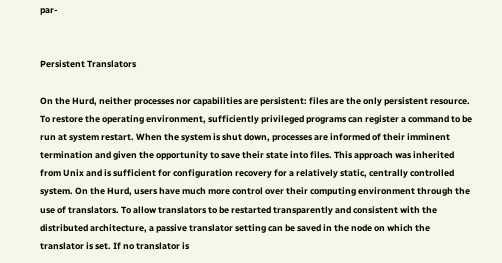par-


Persistent Translators

On the Hurd, neither processes nor capabilities are persistent: files are the only persistent resource. To restore the operating environment, sufficiently privileged programs can register a command to be run at system restart. When the system is shut down, processes are informed of their imminent termination and given the opportunity to save their state into files. This approach was inherited from Unix and is sufficient for configuration recovery for a relatively static, centrally controlled system. On the Hurd, users have much more control over their computing environment through the use of translators. To allow translators to be restarted transparently and consistent with the distributed architecture, a passive translator setting can be saved in the node on which the translator is set. If no translator is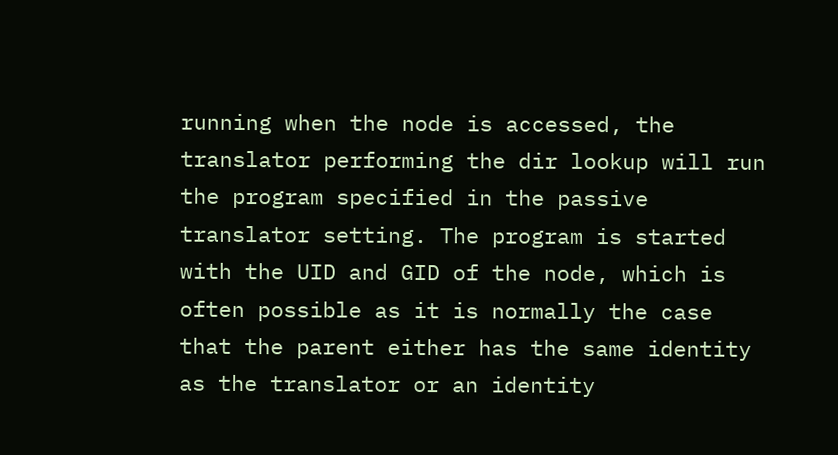running when the node is accessed, the translator performing the dir lookup will run the program specified in the passive translator setting. The program is started with the UID and GID of the node, which is often possible as it is normally the case that the parent either has the same identity as the translator or an identity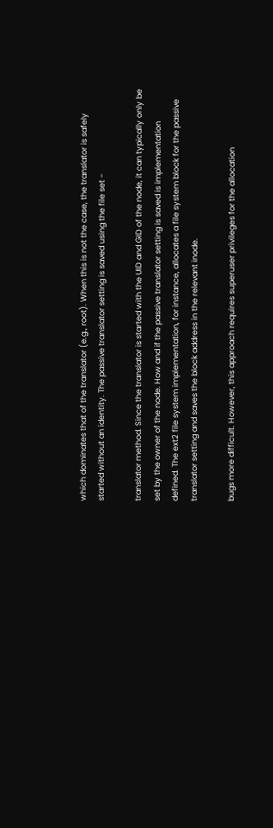which dominates that of the translator (e.g., root). When this is not the case, the translator is safely started without an identity. The passive translator setting is saved using the file set -

translator method. Since the translator is started with the UID and GID of the node, it can typically only be set by the owner of the node. How and if the passive translator setting is saved is implementation defined. The ext2 file system implementation, for instance, allocates a file system block for the passive translator setting and saves the block address in the relevant inode.

bugs more difficult. However, this approach requires superuser privileges for the allocation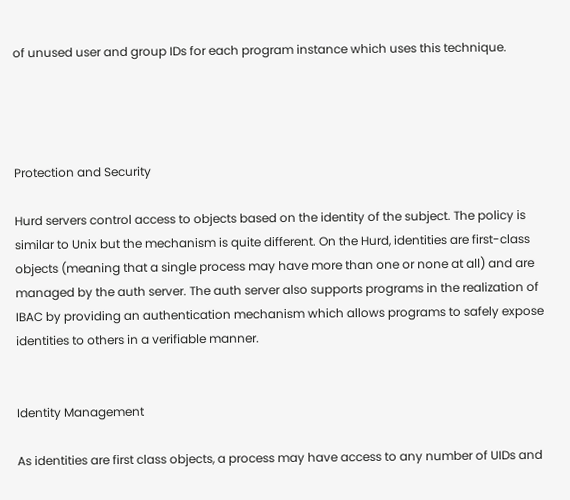of unused user and group IDs for each program instance which uses this technique.




Protection and Security

Hurd servers control access to objects based on the identity of the subject. The policy is similar to Unix but the mechanism is quite different. On the Hurd, identities are first-class objects (meaning that a single process may have more than one or none at all) and are managed by the auth server. The auth server also supports programs in the realization of IBAC by providing an authentication mechanism which allows programs to safely expose identities to others in a verifiable manner.


Identity Management

As identities are first class objects, a process may have access to any number of UIDs and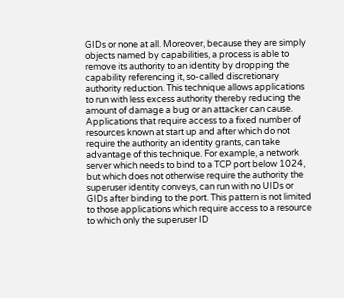GIDs or none at all. Moreover, because they are simply objects named by capabilities, a process is able to remove its authority to an identity by dropping the capability referencing it, so-called discretionary authority reduction. This technique allows applications to run with less excess authority thereby reducing the amount of damage a bug or an attacker can cause. Applications that require access to a fixed number of resources known at start up and after which do not require the authority an identity grants, can take advantage of this technique. For example, a network server which needs to bind to a TCP port below 1024, but which does not otherwise require the authority the superuser identity conveys, can run with no UIDs or GIDs after binding to the port. This pattern is not limited to those applications which require access to a resource to which only the superuser ID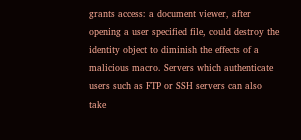grants access: a document viewer, after opening a user specified file, could destroy the identity object to diminish the effects of a malicious macro. Servers which authenticate users such as FTP or SSH servers can also take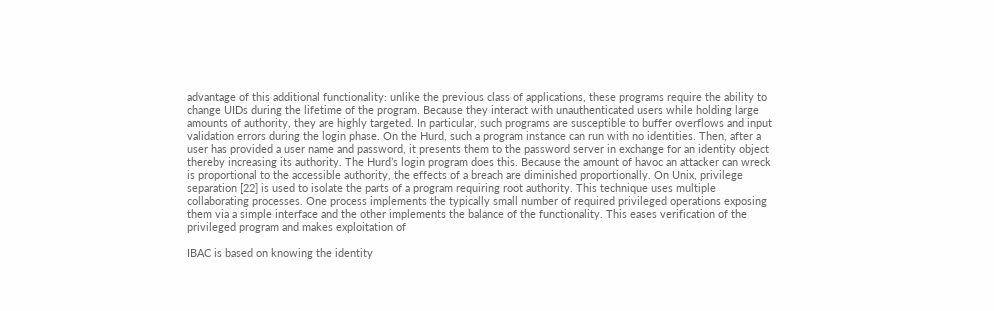advantage of this additional functionality: unlike the previous class of applications, these programs require the ability to change UIDs during the lifetime of the program. Because they interact with unauthenticated users while holding large amounts of authority, they are highly targeted. In particular, such programs are susceptible to buffer overflows and input validation errors during the login phase. On the Hurd, such a program instance can run with no identities. Then, after a user has provided a user name and password, it presents them to the password server in exchange for an identity object thereby increasing its authority. The Hurd’s login program does this. Because the amount of havoc an attacker can wreck is proportional to the accessible authority, the effects of a breach are diminished proportionally. On Unix, privilege separation [22] is used to isolate the parts of a program requiring root authority. This technique uses multiple collaborating processes. One process implements the typically small number of required privileged operations exposing them via a simple interface and the other implements the balance of the functionality. This eases verification of the privileged program and makes exploitation of

IBAC is based on knowing the identity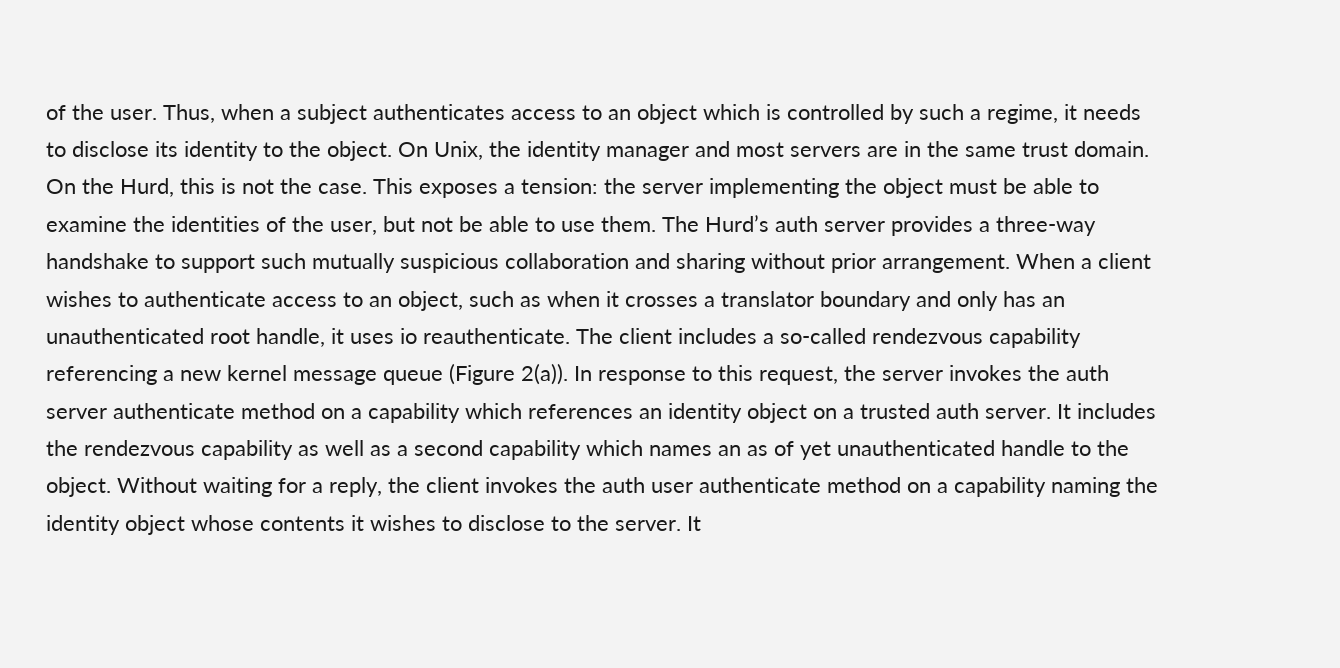of the user. Thus, when a subject authenticates access to an object which is controlled by such a regime, it needs to disclose its identity to the object. On Unix, the identity manager and most servers are in the same trust domain. On the Hurd, this is not the case. This exposes a tension: the server implementing the object must be able to examine the identities of the user, but not be able to use them. The Hurd’s auth server provides a three-way handshake to support such mutually suspicious collaboration and sharing without prior arrangement. When a client wishes to authenticate access to an object, such as when it crosses a translator boundary and only has an unauthenticated root handle, it uses io reauthenticate. The client includes a so-called rendezvous capability referencing a new kernel message queue (Figure 2(a)). In response to this request, the server invokes the auth server authenticate method on a capability which references an identity object on a trusted auth server. It includes the rendezvous capability as well as a second capability which names an as of yet unauthenticated handle to the object. Without waiting for a reply, the client invokes the auth user authenticate method on a capability naming the identity object whose contents it wishes to disclose to the server. It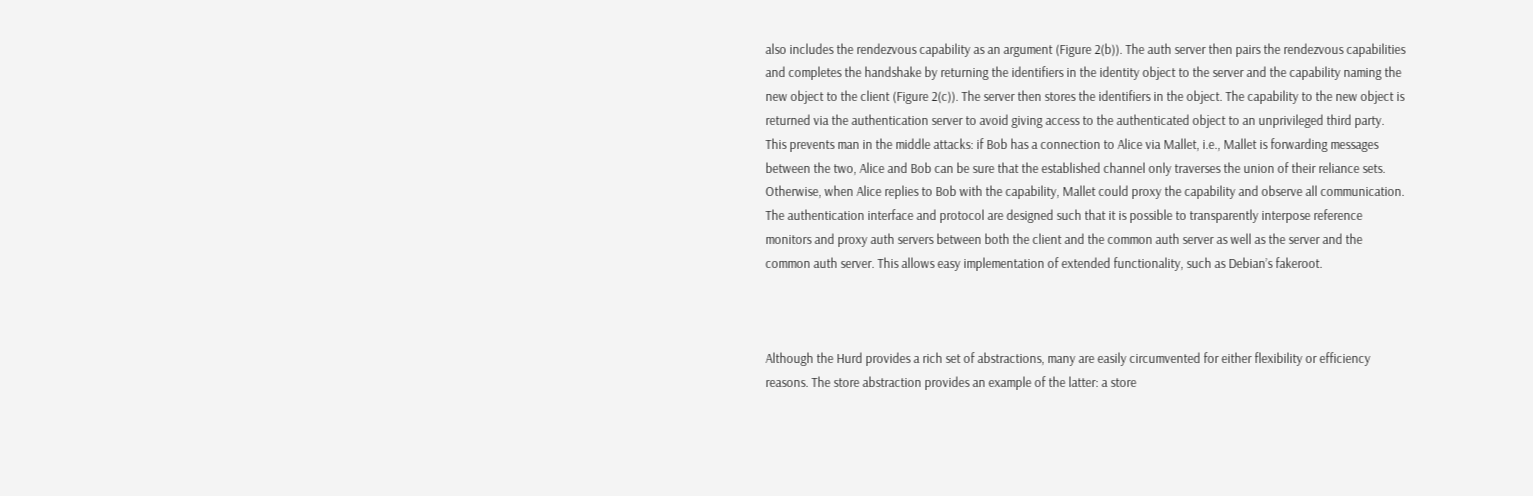also includes the rendezvous capability as an argument (Figure 2(b)). The auth server then pairs the rendezvous capabilities and completes the handshake by returning the identifiers in the identity object to the server and the capability naming the new object to the client (Figure 2(c)). The server then stores the identifiers in the object. The capability to the new object is returned via the authentication server to avoid giving access to the authenticated object to an unprivileged third party. This prevents man in the middle attacks: if Bob has a connection to Alice via Mallet, i.e., Mallet is forwarding messages between the two, Alice and Bob can be sure that the established channel only traverses the union of their reliance sets. Otherwise, when Alice replies to Bob with the capability, Mallet could proxy the capability and observe all communication. The authentication interface and protocol are designed such that it is possible to transparently interpose reference monitors and proxy auth servers between both the client and the common auth server as well as the server and the common auth server. This allows easy implementation of extended functionality, such as Debian’s fakeroot.



Although the Hurd provides a rich set of abstractions, many are easily circumvented for either flexibility or efficiency reasons. The store abstraction provides an example of the latter: a store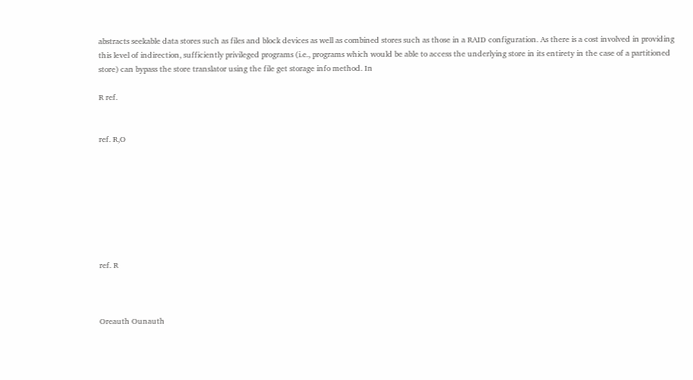abstracts seekable data stores such as files and block devices as well as combined stores such as those in a RAID configuration. As there is a cost involved in providing this level of indirection, sufficiently privileged programs (i.e., programs which would be able to access the underlying store in its entirety in the case of a partitioned store) can bypass the store translator using the file get storage info method. In

R ref.


ref. R,O








ref. R



Oreauth Ounauth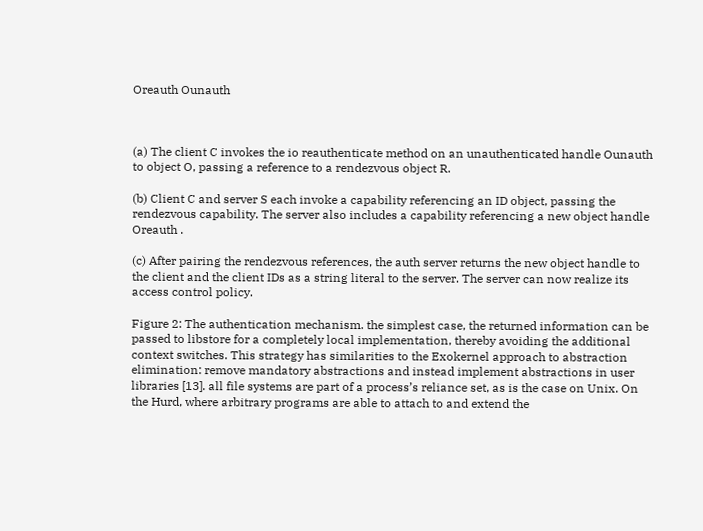Oreauth Ounauth



(a) The client C invokes the io reauthenticate method on an unauthenticated handle Ounauth to object O, passing a reference to a rendezvous object R.

(b) Client C and server S each invoke a capability referencing an ID object, passing the rendezvous capability. The server also includes a capability referencing a new object handle Oreauth .

(c) After pairing the rendezvous references, the auth server returns the new object handle to the client and the client IDs as a string literal to the server. The server can now realize its access control policy.

Figure 2: The authentication mechanism. the simplest case, the returned information can be passed to libstore for a completely local implementation, thereby avoiding the additional context switches. This strategy has similarities to the Exokernel approach to abstraction elimination: remove mandatory abstractions and instead implement abstractions in user libraries [13]. all file systems are part of a process’s reliance set, as is the case on Unix. On the Hurd, where arbitrary programs are able to attach to and extend the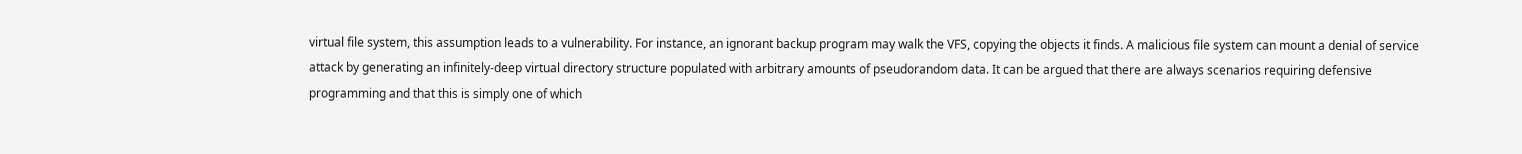virtual file system, this assumption leads to a vulnerability. For instance, an ignorant backup program may walk the VFS, copying the objects it finds. A malicious file system can mount a denial of service attack by generating an infinitely-deep virtual directory structure populated with arbitrary amounts of pseudorandom data. It can be argued that there are always scenarios requiring defensive programming and that this is simply one of which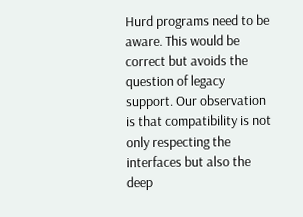Hurd programs need to be aware. This would be correct but avoids the question of legacy support. Our observation is that compatibility is not only respecting the interfaces but also the deep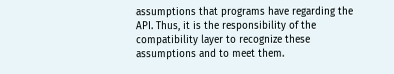assumptions that programs have regarding the API. Thus, it is the responsibility of the compatibility layer to recognize these assumptions and to meet them.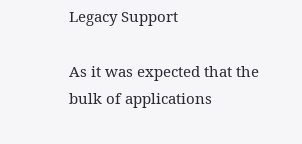Legacy Support

As it was expected that the bulk of applications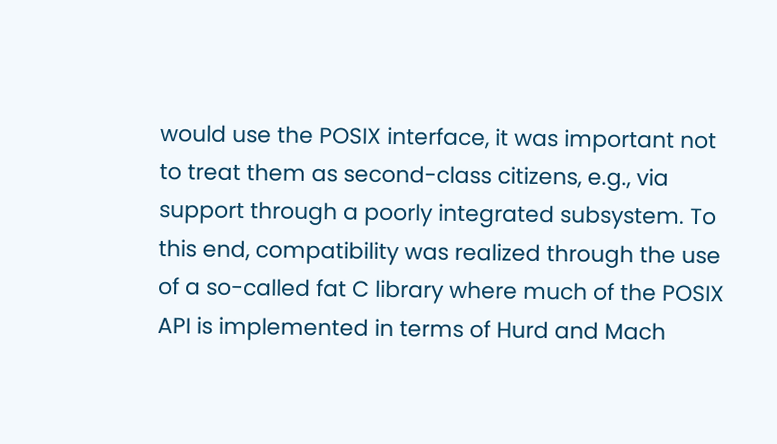would use the POSIX interface, it was important not to treat them as second-class citizens, e.g., via support through a poorly integrated subsystem. To this end, compatibility was realized through the use of a so-called fat C library where much of the POSIX API is implemented in terms of Hurd and Mach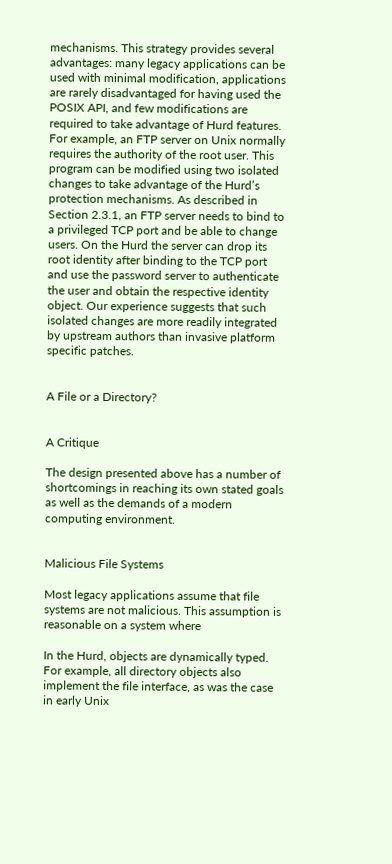mechanisms. This strategy provides several advantages: many legacy applications can be used with minimal modification, applications are rarely disadvantaged for having used the POSIX API, and few modifications are required to take advantage of Hurd features. For example, an FTP server on Unix normally requires the authority of the root user. This program can be modified using two isolated changes to take advantage of the Hurd’s protection mechanisms. As described in Section 2.3.1, an FTP server needs to bind to a privileged TCP port and be able to change users. On the Hurd the server can drop its root identity after binding to the TCP port and use the password server to authenticate the user and obtain the respective identity object. Our experience suggests that such isolated changes are more readily integrated by upstream authors than invasive platform specific patches.


A File or a Directory?


A Critique

The design presented above has a number of shortcomings in reaching its own stated goals as well as the demands of a modern computing environment.


Malicious File Systems

Most legacy applications assume that file systems are not malicious. This assumption is reasonable on a system where

In the Hurd, objects are dynamically typed. For example, all directory objects also implement the file interface, as was the case in early Unix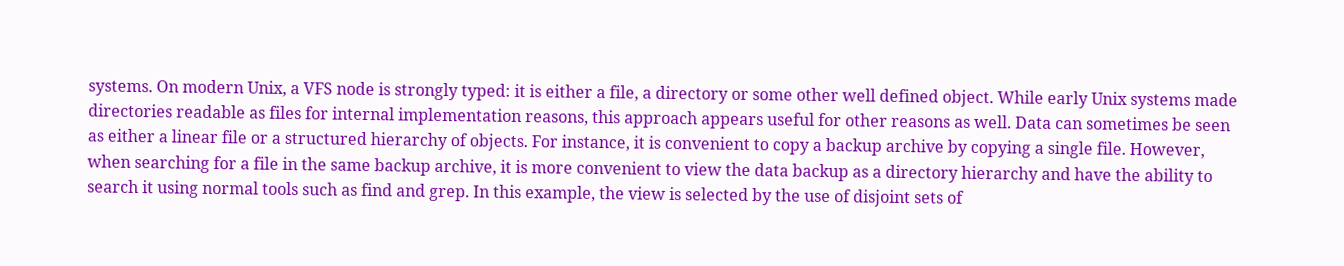systems. On modern Unix, a VFS node is strongly typed: it is either a file, a directory or some other well defined object. While early Unix systems made directories readable as files for internal implementation reasons, this approach appears useful for other reasons as well. Data can sometimes be seen as either a linear file or a structured hierarchy of objects. For instance, it is convenient to copy a backup archive by copying a single file. However, when searching for a file in the same backup archive, it is more convenient to view the data backup as a directory hierarchy and have the ability to search it using normal tools such as find and grep. In this example, the view is selected by the use of disjoint sets of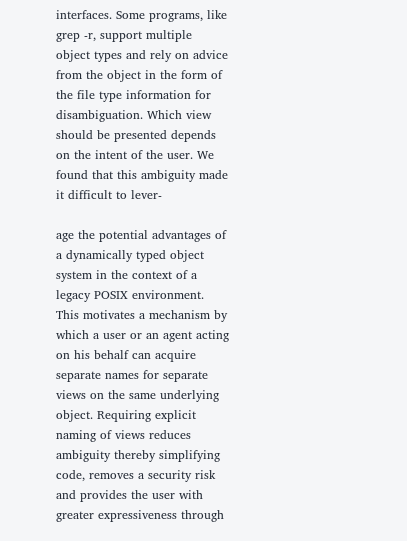interfaces. Some programs, like grep -r, support multiple object types and rely on advice from the object in the form of the file type information for disambiguation. Which view should be presented depends on the intent of the user. We found that this ambiguity made it difficult to lever-

age the potential advantages of a dynamically typed object system in the context of a legacy POSIX environment. This motivates a mechanism by which a user or an agent acting on his behalf can acquire separate names for separate views on the same underlying object. Requiring explicit naming of views reduces ambiguity thereby simplifying code, removes a security risk and provides the user with greater expressiveness through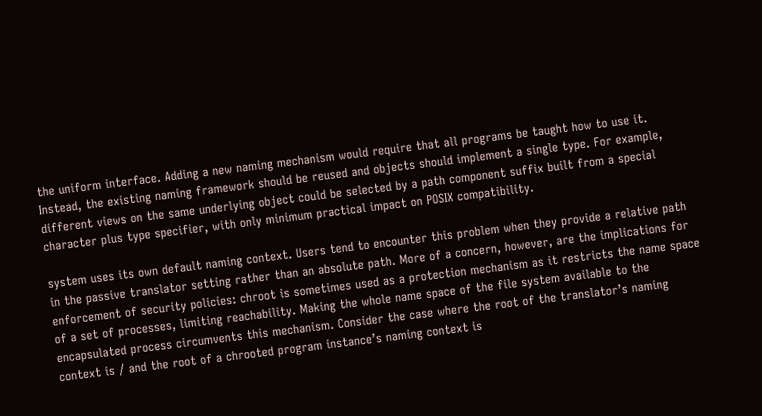the uniform interface. Adding a new naming mechanism would require that all programs be taught how to use it. Instead, the existing naming framework should be reused and objects should implement a single type. For example, different views on the same underlying object could be selected by a path component suffix built from a special character plus type specifier, with only minimum practical impact on POSIX compatibility.

system uses its own default naming context. Users tend to encounter this problem when they provide a relative path in the passive translator setting rather than an absolute path. More of a concern, however, are the implications for enforcement of security policies: chroot is sometimes used as a protection mechanism as it restricts the name space of a set of processes, limiting reachability. Making the whole name space of the file system available to the encapsulated process circumvents this mechanism. Consider the case where the root of the translator’s naming context is / and the root of a chrooted program instance’s naming context is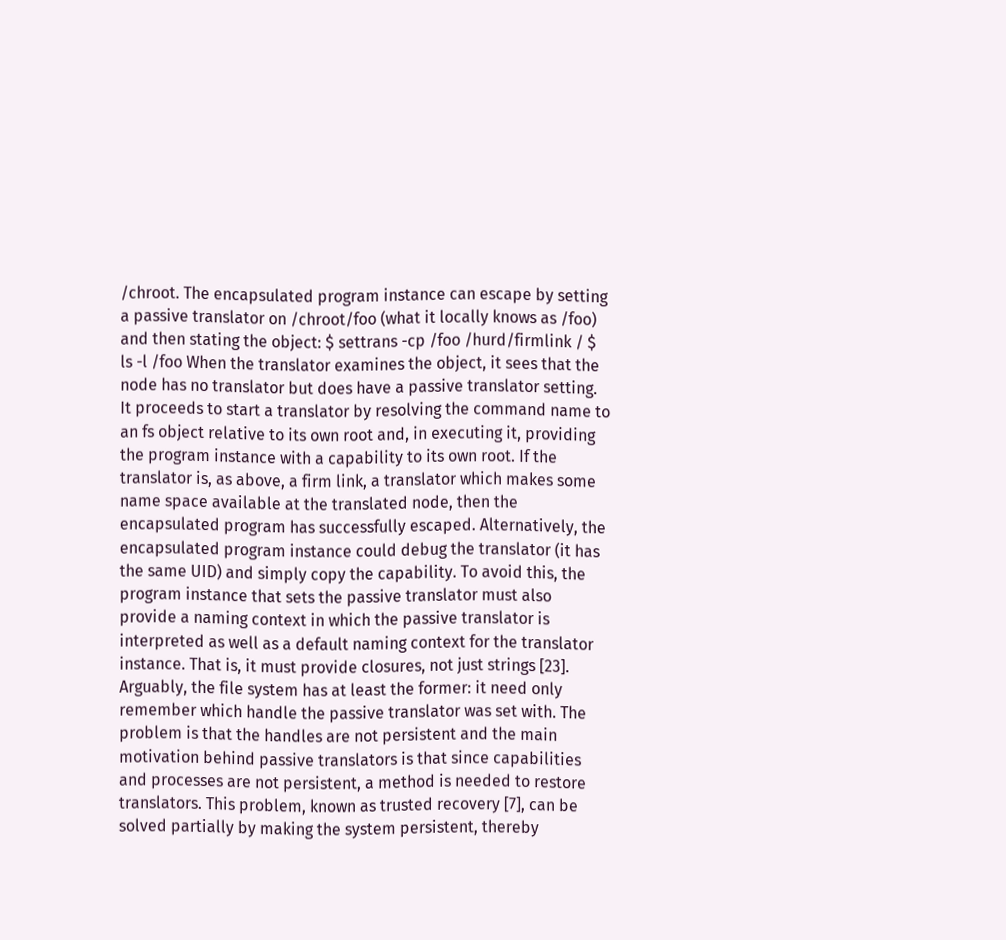/chroot. The encapsulated program instance can escape by setting a passive translator on /chroot/foo (what it locally knows as /foo) and then stating the object: $ settrans -cp /foo /hurd/firmlink / $ ls -l /foo When the translator examines the object, it sees that the node has no translator but does have a passive translator setting. It proceeds to start a translator by resolving the command name to an fs object relative to its own root and, in executing it, providing the program instance with a capability to its own root. If the translator is, as above, a firm link, a translator which makes some name space available at the translated node, then the encapsulated program has successfully escaped. Alternatively, the encapsulated program instance could debug the translator (it has the same UID) and simply copy the capability. To avoid this, the program instance that sets the passive translator must also provide a naming context in which the passive translator is interpreted as well as a default naming context for the translator instance. That is, it must provide closures, not just strings [23]. Arguably, the file system has at least the former: it need only remember which handle the passive translator was set with. The problem is that the handles are not persistent and the main motivation behind passive translators is that since capabilities and processes are not persistent, a method is needed to restore translators. This problem, known as trusted recovery [7], can be solved partially by making the system persistent, thereby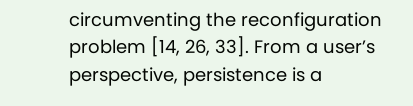circumventing the reconfiguration problem [14, 26, 33]. From a user’s perspective, persistence is a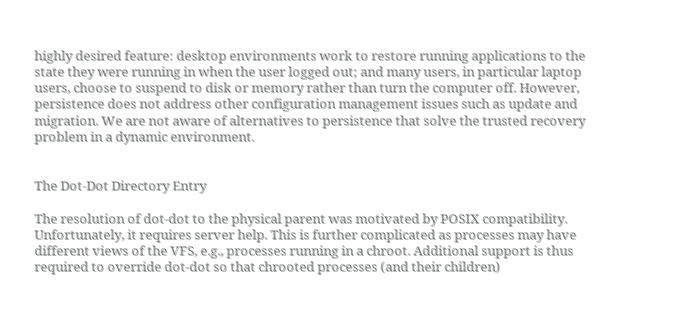highly desired feature: desktop environments work to restore running applications to the state they were running in when the user logged out; and many users, in particular laptop users, choose to suspend to disk or memory rather than turn the computer off. However, persistence does not address other configuration management issues such as update and migration. We are not aware of alternatives to persistence that solve the trusted recovery problem in a dynamic environment.


The Dot-Dot Directory Entry

The resolution of dot-dot to the physical parent was motivated by POSIX compatibility. Unfortunately, it requires server help. This is further complicated as processes may have different views of the VFS, e.g., processes running in a chroot. Additional support is thus required to override dot-dot so that chrooted processes (and their children)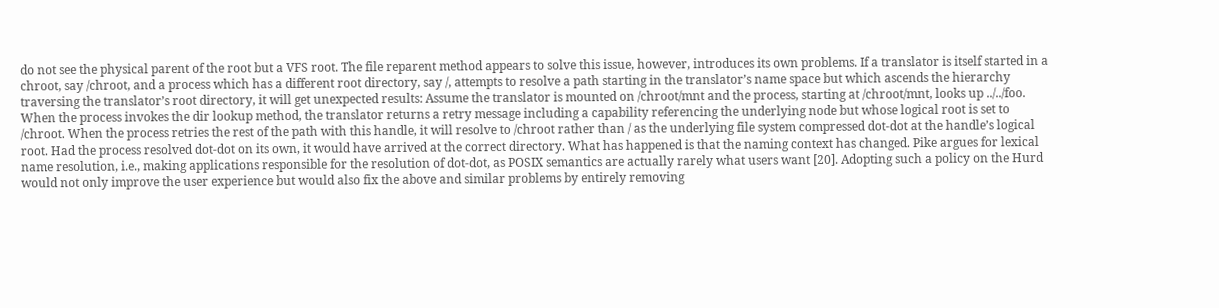do not see the physical parent of the root but a VFS root. The file reparent method appears to solve this issue, however, introduces its own problems. If a translator is itself started in a chroot, say /chroot, and a process which has a different root directory, say /, attempts to resolve a path starting in the translator’s name space but which ascends the hierarchy traversing the translator’s root directory, it will get unexpected results: Assume the translator is mounted on /chroot/mnt and the process, starting at /chroot/mnt, looks up ../../foo. When the process invokes the dir lookup method, the translator returns a retry message including a capability referencing the underlying node but whose logical root is set to /chroot. When the process retries the rest of the path with this handle, it will resolve to /chroot rather than / as the underlying file system compressed dot-dot at the handle’s logical root. Had the process resolved dot-dot on its own, it would have arrived at the correct directory. What has happened is that the naming context has changed. Pike argues for lexical name resolution, i.e., making applications responsible for the resolution of dot-dot, as POSIX semantics are actually rarely what users want [20]. Adopting such a policy on the Hurd would not only improve the user experience but would also fix the above and similar problems by entirely removing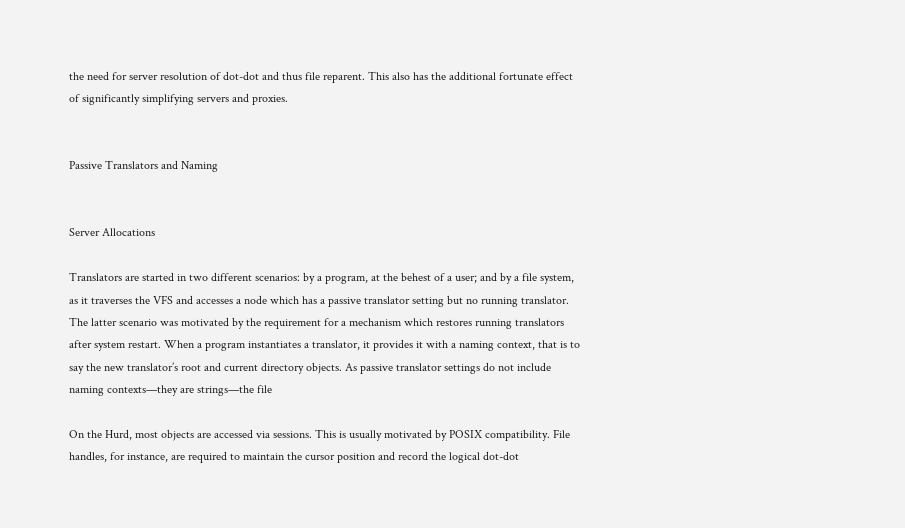the need for server resolution of dot-dot and thus file reparent. This also has the additional fortunate effect of significantly simplifying servers and proxies.


Passive Translators and Naming


Server Allocations

Translators are started in two different scenarios: by a program, at the behest of a user; and by a file system, as it traverses the VFS and accesses a node which has a passive translator setting but no running translator. The latter scenario was motivated by the requirement for a mechanism which restores running translators after system restart. When a program instantiates a translator, it provides it with a naming context, that is to say the new translator’s root and current directory objects. As passive translator settings do not include naming contexts—they are strings—the file

On the Hurd, most objects are accessed via sessions. This is usually motivated by POSIX compatibility. File handles, for instance, are required to maintain the cursor position and record the logical dot-dot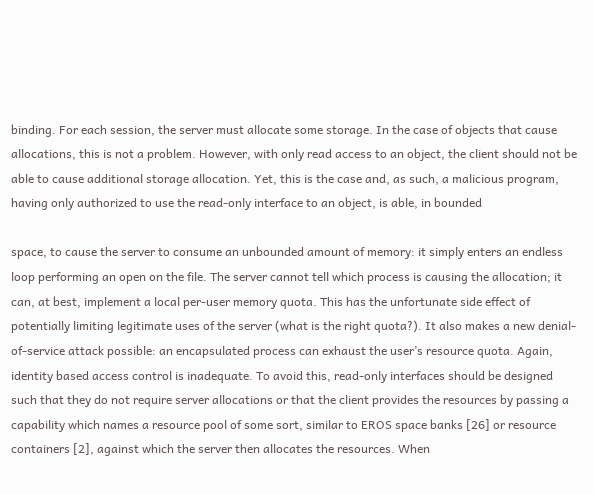binding. For each session, the server must allocate some storage. In the case of objects that cause allocations, this is not a problem. However, with only read access to an object, the client should not be able to cause additional storage allocation. Yet, this is the case and, as such, a malicious program, having only authorized to use the read-only interface to an object, is able, in bounded

space, to cause the server to consume an unbounded amount of memory: it simply enters an endless loop performing an open on the file. The server cannot tell which process is causing the allocation; it can, at best, implement a local per-user memory quota. This has the unfortunate side effect of potentially limiting legitimate uses of the server (what is the right quota?). It also makes a new denial-of-service attack possible: an encapsulated process can exhaust the user’s resource quota. Again, identity based access control is inadequate. To avoid this, read-only interfaces should be designed such that they do not require server allocations or that the client provides the resources by passing a capability which names a resource pool of some sort, similar to EROS space banks [26] or resource containers [2], against which the server then allocates the resources. When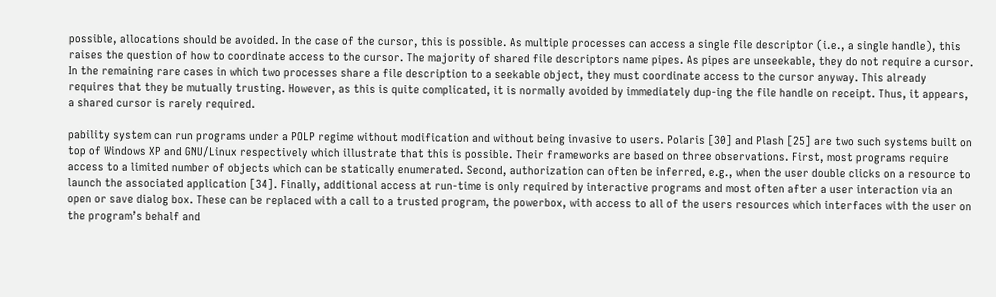possible, allocations should be avoided. In the case of the cursor, this is possible. As multiple processes can access a single file descriptor (i.e., a single handle), this raises the question of how to coordinate access to the cursor. The majority of shared file descriptors name pipes. As pipes are unseekable, they do not require a cursor. In the remaining rare cases in which two processes share a file description to a seekable object, they must coordinate access to the cursor anyway. This already requires that they be mutually trusting. However, as this is quite complicated, it is normally avoided by immediately dup-ing the file handle on receipt. Thus, it appears, a shared cursor is rarely required.

pability system can run programs under a POLP regime without modification and without being invasive to users. Polaris [30] and Plash [25] are two such systems built on top of Windows XP and GNU/Linux respectively which illustrate that this is possible. Their frameworks are based on three observations. First, most programs require access to a limited number of objects which can be statically enumerated. Second, authorization can often be inferred, e.g., when the user double clicks on a resource to launch the associated application [34]. Finally, additional access at run-time is only required by interactive programs and most often after a user interaction via an open or save dialog box. These can be replaced with a call to a trusted program, the powerbox, with access to all of the users resources which interfaces with the user on the program’s behalf and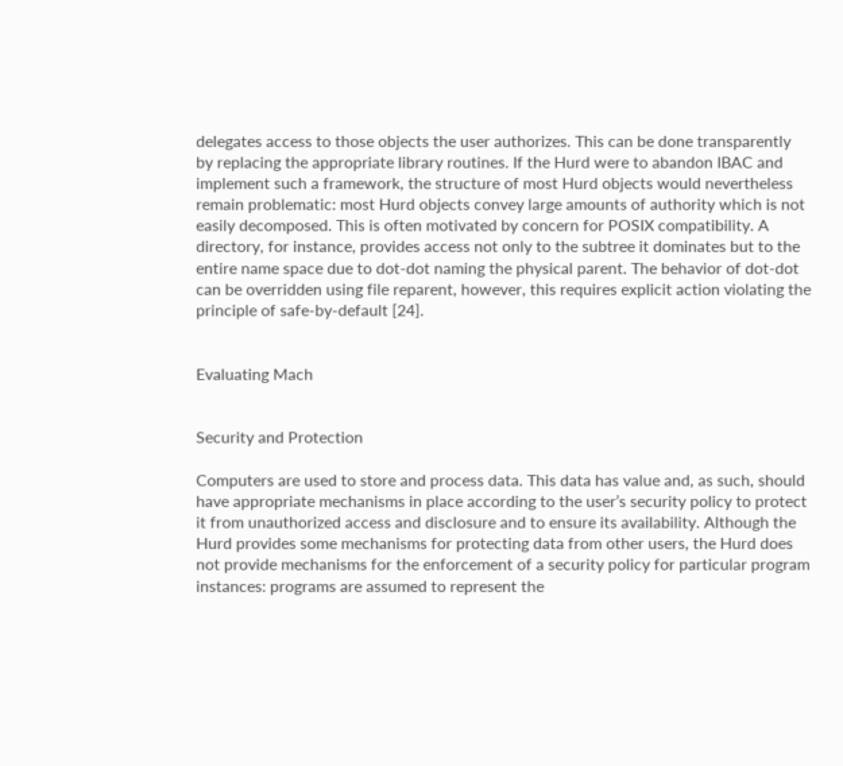delegates access to those objects the user authorizes. This can be done transparently by replacing the appropriate library routines. If the Hurd were to abandon IBAC and implement such a framework, the structure of most Hurd objects would nevertheless remain problematic: most Hurd objects convey large amounts of authority which is not easily decomposed. This is often motivated by concern for POSIX compatibility. A directory, for instance, provides access not only to the subtree it dominates but to the entire name space due to dot-dot naming the physical parent. The behavior of dot-dot can be overridden using file reparent, however, this requires explicit action violating the principle of safe-by-default [24].


Evaluating Mach


Security and Protection

Computers are used to store and process data. This data has value and, as such, should have appropriate mechanisms in place according to the user’s security policy to protect it from unauthorized access and disclosure and to ensure its availability. Although the Hurd provides some mechanisms for protecting data from other users, the Hurd does not provide mechanisms for the enforcement of a security policy for particular program instances: programs are assumed to represent the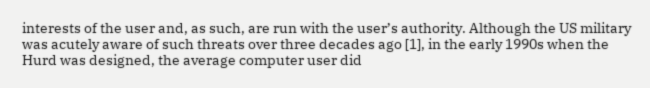interests of the user and, as such, are run with the user’s authority. Although the US military was acutely aware of such threats over three decades ago [1], in the early 1990s when the Hurd was designed, the average computer user did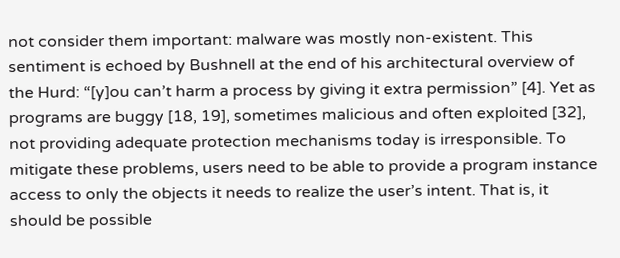not consider them important: malware was mostly non-existent. This sentiment is echoed by Bushnell at the end of his architectural overview of the Hurd: “[y]ou can’t harm a process by giving it extra permission” [4]. Yet as programs are buggy [18, 19], sometimes malicious and often exploited [32], not providing adequate protection mechanisms today is irresponsible. To mitigate these problems, users need to be able to provide a program instance access to only the objects it needs to realize the user’s intent. That is, it should be possible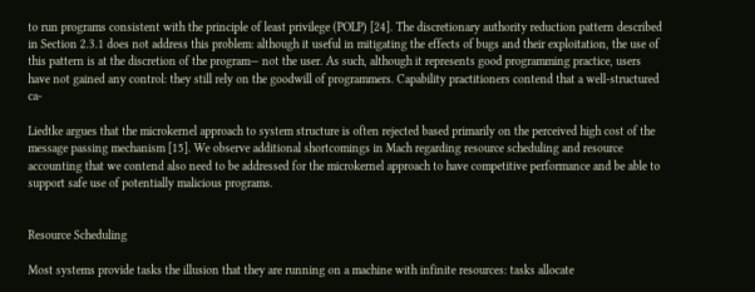to run programs consistent with the principle of least privilege (POLP) [24]. The discretionary authority reduction pattern described in Section 2.3.1 does not address this problem: although it useful in mitigating the effects of bugs and their exploitation, the use of this pattern is at the discretion of the program— not the user. As such, although it represents good programming practice, users have not gained any control: they still rely on the goodwill of programmers. Capability practitioners contend that a well-structured ca-

Liedtke argues that the microkernel approach to system structure is often rejected based primarily on the perceived high cost of the message passing mechanism [15]. We observe additional shortcomings in Mach regarding resource scheduling and resource accounting that we contend also need to be addressed for the microkernel approach to have competitive performance and be able to support safe use of potentially malicious programs.


Resource Scheduling

Most systems provide tasks the illusion that they are running on a machine with infinite resources: tasks allocate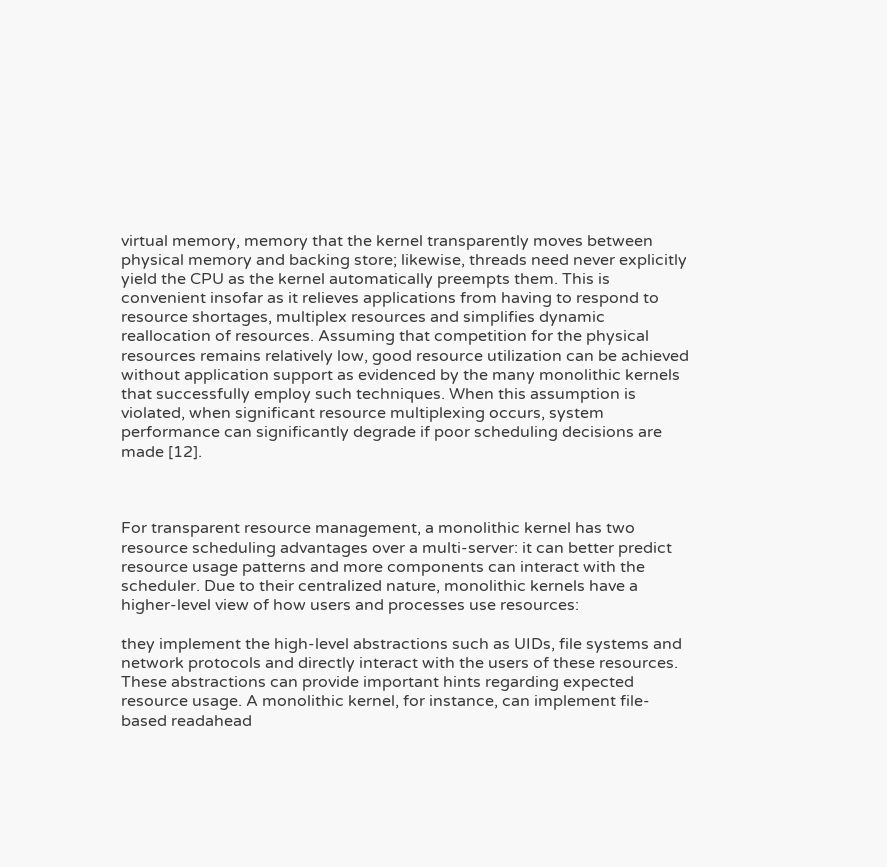virtual memory, memory that the kernel transparently moves between physical memory and backing store; likewise, threads need never explicitly yield the CPU as the kernel automatically preempts them. This is convenient insofar as it relieves applications from having to respond to resource shortages, multiplex resources and simplifies dynamic reallocation of resources. Assuming that competition for the physical resources remains relatively low, good resource utilization can be achieved without application support as evidenced by the many monolithic kernels that successfully employ such techniques. When this assumption is violated, when significant resource multiplexing occurs, system performance can significantly degrade if poor scheduling decisions are made [12].



For transparent resource management, a monolithic kernel has two resource scheduling advantages over a multi-server: it can better predict resource usage patterns and more components can interact with the scheduler. Due to their centralized nature, monolithic kernels have a higher-level view of how users and processes use resources:

they implement the high-level abstractions such as UIDs, file systems and network protocols and directly interact with the users of these resources. These abstractions can provide important hints regarding expected resource usage. A monolithic kernel, for instance, can implement file-based readahead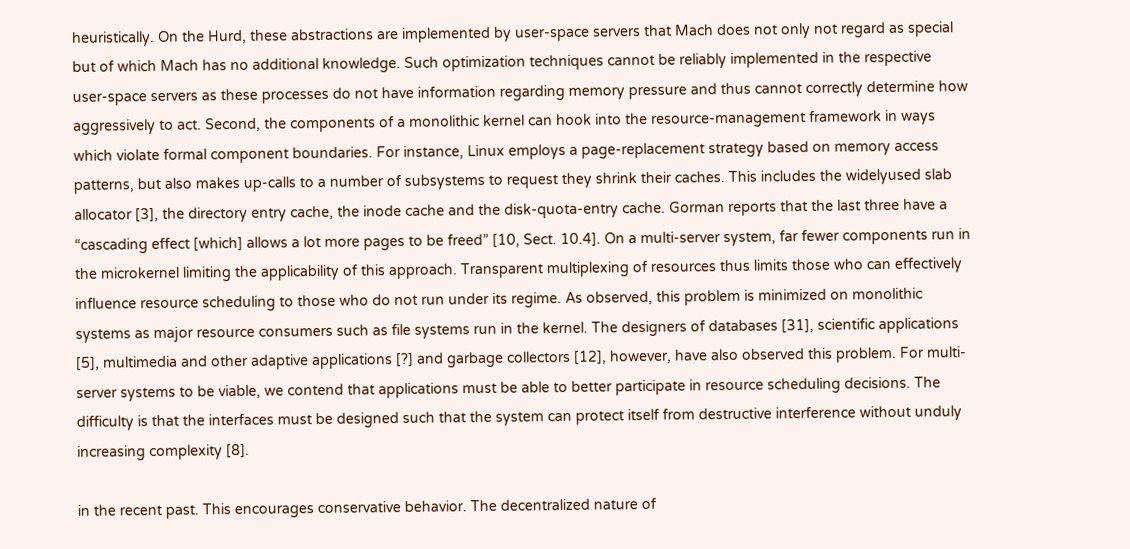heuristically. On the Hurd, these abstractions are implemented by user-space servers that Mach does not only not regard as special but of which Mach has no additional knowledge. Such optimization techniques cannot be reliably implemented in the respective user-space servers as these processes do not have information regarding memory pressure and thus cannot correctly determine how aggressively to act. Second, the components of a monolithic kernel can hook into the resource-management framework in ways which violate formal component boundaries. For instance, Linux employs a page-replacement strategy based on memory access patterns, but also makes up-calls to a number of subsystems to request they shrink their caches. This includes the widelyused slab allocator [3], the directory entry cache, the inode cache and the disk-quota-entry cache. Gorman reports that the last three have a “cascading effect [which] allows a lot more pages to be freed” [10, Sect. 10.4]. On a multi-server system, far fewer components run in the microkernel limiting the applicability of this approach. Transparent multiplexing of resources thus limits those who can effectively influence resource scheduling to those who do not run under its regime. As observed, this problem is minimized on monolithic systems as major resource consumers such as file systems run in the kernel. The designers of databases [31], scientific applications [5], multimedia and other adaptive applications [?] and garbage collectors [12], however, have also observed this problem. For multi-server systems to be viable, we contend that applications must be able to better participate in resource scheduling decisions. The difficulty is that the interfaces must be designed such that the system can protect itself from destructive interference without unduly increasing complexity [8].

in the recent past. This encourages conservative behavior. The decentralized nature of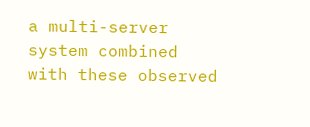a multi-server system combined with these observed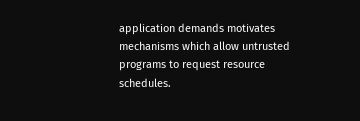application demands motivates mechanisms which allow untrusted programs to request resource schedules.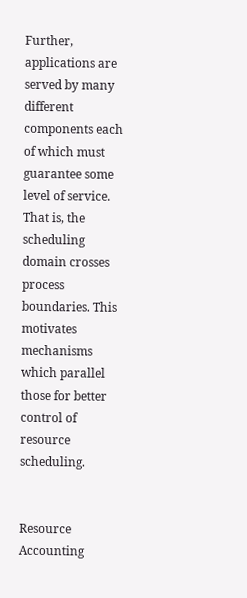Further, applications are served by many different components each of which must guarantee some level of service. That is, the scheduling domain crosses process boundaries. This motivates mechanisms which parallel those for better control of resource scheduling.


Resource Accounting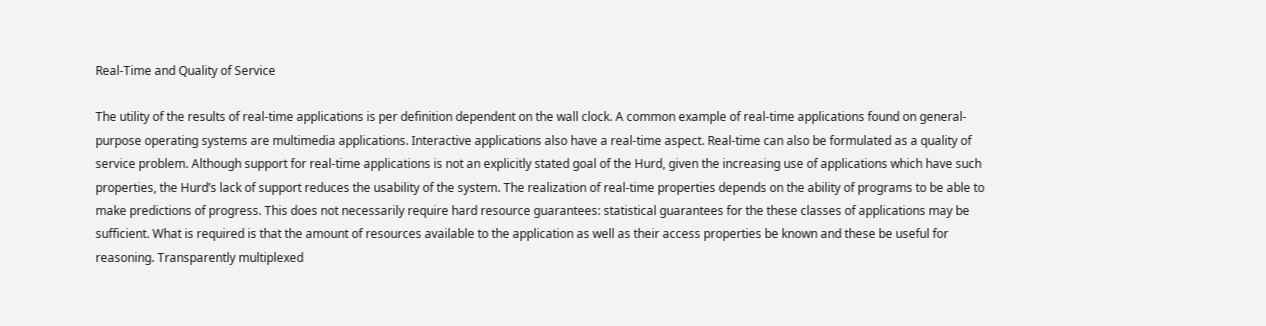Real-Time and Quality of Service

The utility of the results of real-time applications is per definition dependent on the wall clock. A common example of real-time applications found on general-purpose operating systems are multimedia applications. Interactive applications also have a real-time aspect. Real-time can also be formulated as a quality of service problem. Although support for real-time applications is not an explicitly stated goal of the Hurd, given the increasing use of applications which have such properties, the Hurd’s lack of support reduces the usability of the system. The realization of real-time properties depends on the ability of programs to be able to make predictions of progress. This does not necessarily require hard resource guarantees: statistical guarantees for the these classes of applications may be sufficient. What is required is that the amount of resources available to the application as well as their access properties be known and these be useful for reasoning. Transparently multiplexed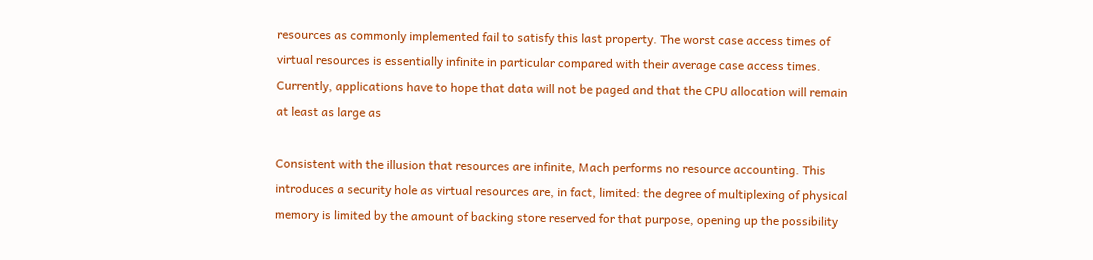resources as commonly implemented fail to satisfy this last property. The worst case access times of virtual resources is essentially infinite in particular compared with their average case access times. Currently, applications have to hope that data will not be paged and that the CPU allocation will remain at least as large as

Consistent with the illusion that resources are infinite, Mach performs no resource accounting. This introduces a security hole as virtual resources are, in fact, limited: the degree of multiplexing of physical memory is limited by the amount of backing store reserved for that purpose, opening up the possibility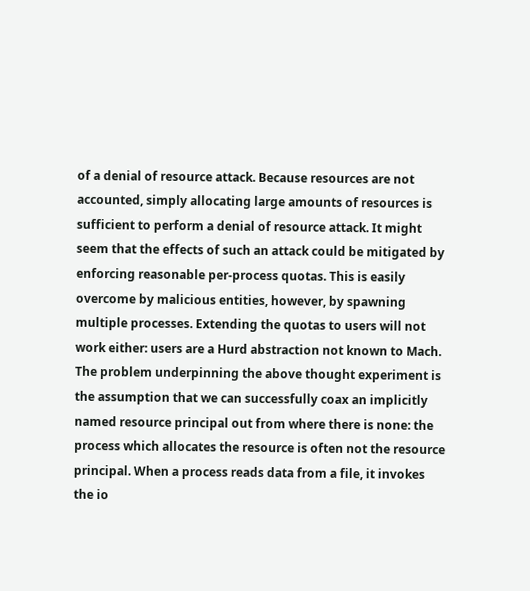of a denial of resource attack. Because resources are not accounted, simply allocating large amounts of resources is sufficient to perform a denial of resource attack. It might seem that the effects of such an attack could be mitigated by enforcing reasonable per-process quotas. This is easily overcome by malicious entities, however, by spawning multiple processes. Extending the quotas to users will not work either: users are a Hurd abstraction not known to Mach. The problem underpinning the above thought experiment is the assumption that we can successfully coax an implicitly named resource principal out from where there is none: the process which allocates the resource is often not the resource principal. When a process reads data from a file, it invokes the io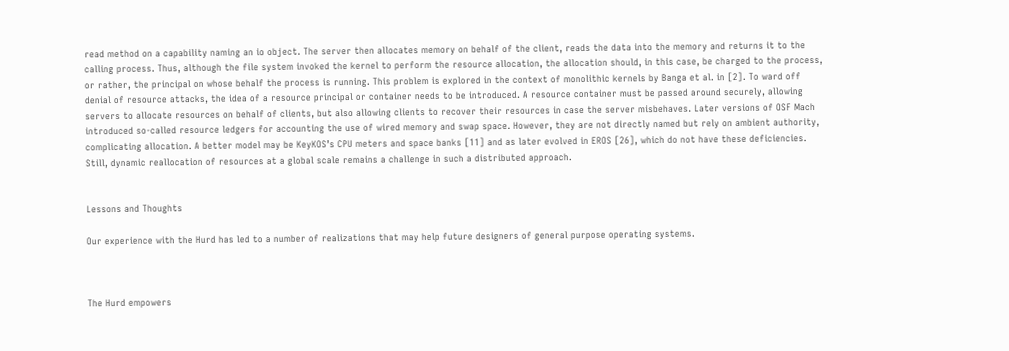read method on a capability naming an io object. The server then allocates memory on behalf of the client, reads the data into the memory and returns it to the calling process. Thus, although the file system invoked the kernel to perform the resource allocation, the allocation should, in this case, be charged to the process, or rather, the principal on whose behalf the process is running. This problem is explored in the context of monolithic kernels by Banga et al. in [2]. To ward off denial of resource attacks, the idea of a resource principal or container needs to be introduced. A resource container must be passed around securely, allowing servers to allocate resources on behalf of clients, but also allowing clients to recover their resources in case the server misbehaves. Later versions of OSF Mach introduced so-called resource ledgers for accounting the use of wired memory and swap space. However, they are not directly named but rely on ambient authority, complicating allocation. A better model may be KeyKOS’s CPU meters and space banks [11] and as later evolved in EROS [26], which do not have these deficiencies. Still, dynamic reallocation of resources at a global scale remains a challenge in such a distributed approach.


Lessons and Thoughts

Our experience with the Hurd has led to a number of realizations that may help future designers of general purpose operating systems.



The Hurd empowers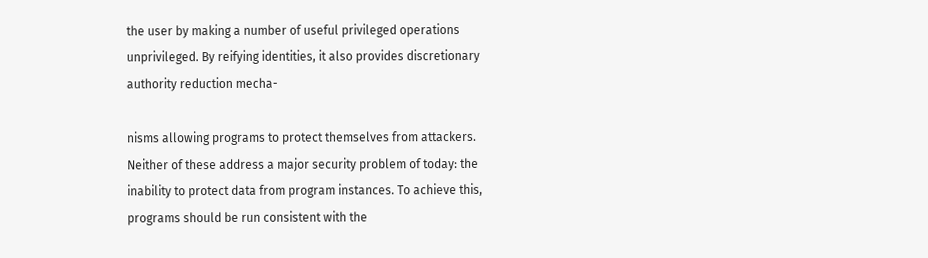the user by making a number of useful privileged operations unprivileged. By reifying identities, it also provides discretionary authority reduction mecha-

nisms allowing programs to protect themselves from attackers. Neither of these address a major security problem of today: the inability to protect data from program instances. To achieve this, programs should be run consistent with the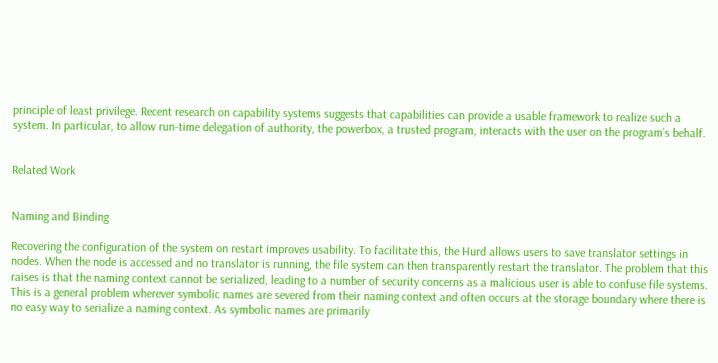principle of least privilege. Recent research on capability systems suggests that capabilities can provide a usable framework to realize such a system. In particular, to allow run-time delegation of authority, the powerbox, a trusted program, interacts with the user on the program’s behalf.


Related Work


Naming and Binding

Recovering the configuration of the system on restart improves usability. To facilitate this, the Hurd allows users to save translator settings in nodes. When the node is accessed and no translator is running, the file system can then transparently restart the translator. The problem that this raises is that the naming context cannot be serialized, leading to a number of security concerns as a malicious user is able to confuse file systems. This is a general problem wherever symbolic names are severed from their naming context and often occurs at the storage boundary where there is no easy way to serialize a naming context. As symbolic names are primarily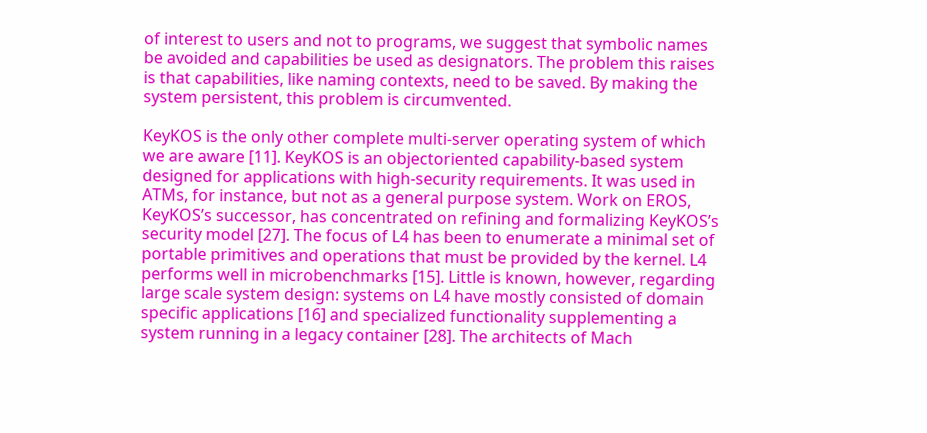of interest to users and not to programs, we suggest that symbolic names be avoided and capabilities be used as designators. The problem this raises is that capabilities, like naming contexts, need to be saved. By making the system persistent, this problem is circumvented.

KeyKOS is the only other complete multi-server operating system of which we are aware [11]. KeyKOS is an objectoriented capability-based system designed for applications with high-security requirements. It was used in ATMs, for instance, but not as a general purpose system. Work on EROS, KeyKOS’s successor, has concentrated on refining and formalizing KeyKOS’s security model [27]. The focus of L4 has been to enumerate a minimal set of portable primitives and operations that must be provided by the kernel. L4 performs well in microbenchmarks [15]. Little is known, however, regarding large scale system design: systems on L4 have mostly consisted of domain specific applications [16] and specialized functionality supplementing a system running in a legacy container [28]. The architects of Mach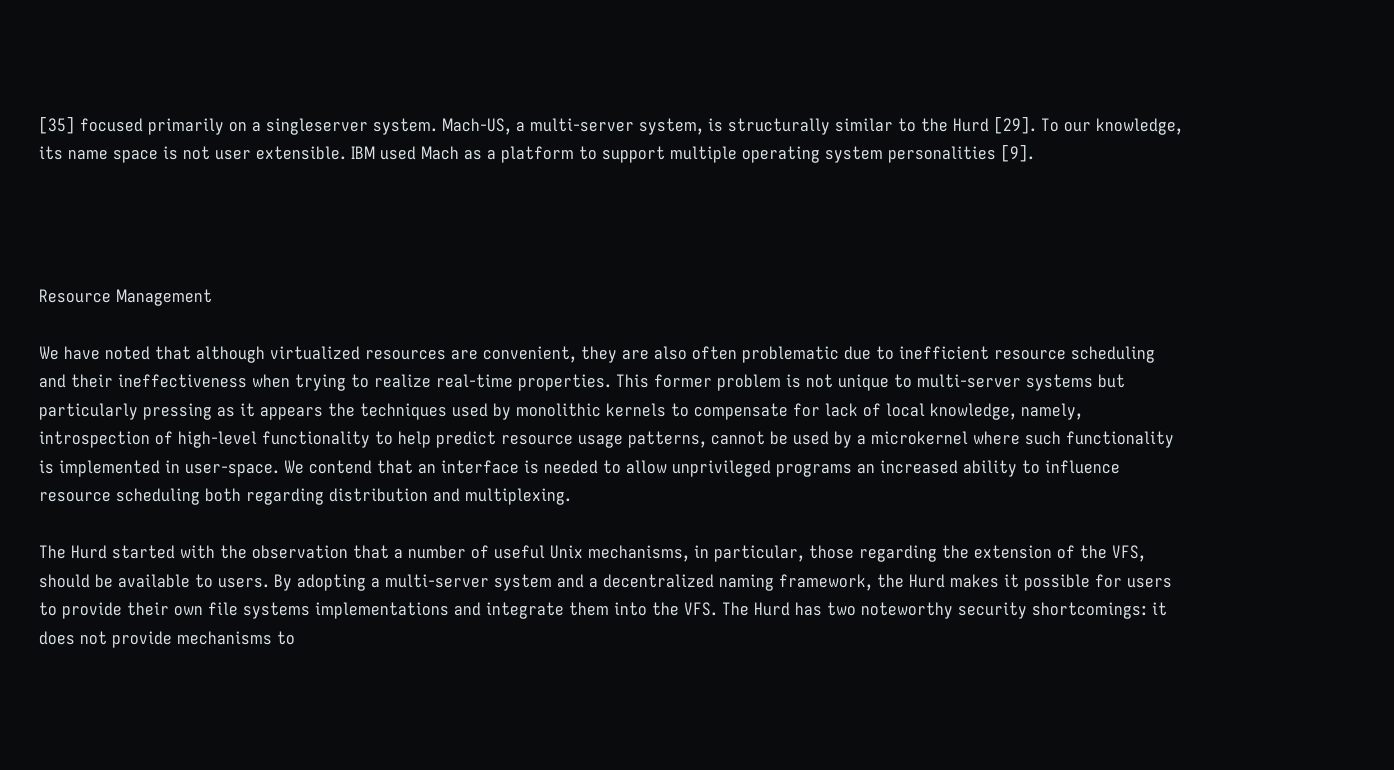[35] focused primarily on a singleserver system. Mach-US, a multi-server system, is structurally similar to the Hurd [29]. To our knowledge, its name space is not user extensible. IBM used Mach as a platform to support multiple operating system personalities [9].




Resource Management

We have noted that although virtualized resources are convenient, they are also often problematic due to inefficient resource scheduling and their ineffectiveness when trying to realize real-time properties. This former problem is not unique to multi-server systems but particularly pressing as it appears the techniques used by monolithic kernels to compensate for lack of local knowledge, namely, introspection of high-level functionality to help predict resource usage patterns, cannot be used by a microkernel where such functionality is implemented in user-space. We contend that an interface is needed to allow unprivileged programs an increased ability to influence resource scheduling both regarding distribution and multiplexing.

The Hurd started with the observation that a number of useful Unix mechanisms, in particular, those regarding the extension of the VFS, should be available to users. By adopting a multi-server system and a decentralized naming framework, the Hurd makes it possible for users to provide their own file systems implementations and integrate them into the VFS. The Hurd has two noteworthy security shortcomings: it does not provide mechanisms to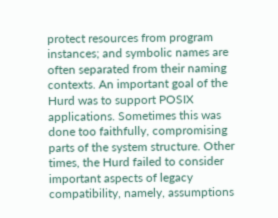protect resources from program instances; and symbolic names are often separated from their naming contexts. An important goal of the Hurd was to support POSIX applications. Sometimes this was done too faithfully, compromising parts of the system structure. Other times, the Hurd failed to consider important aspects of legacy compatibility, namely, assumptions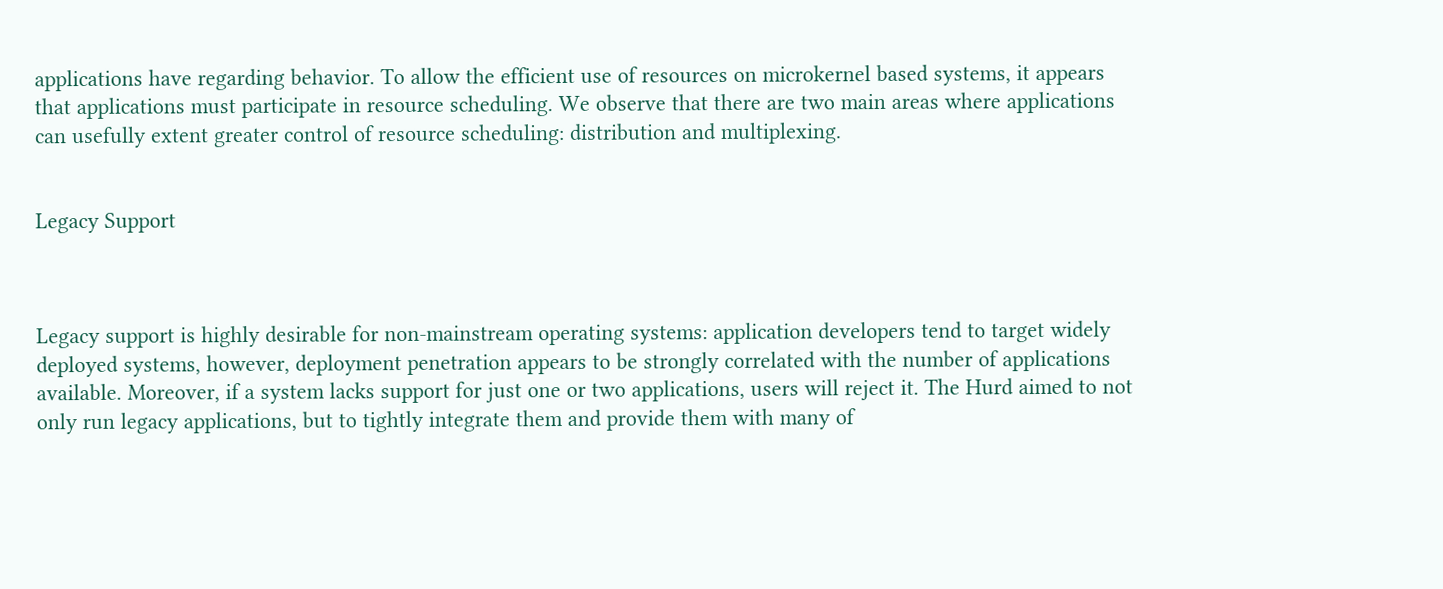applications have regarding behavior. To allow the efficient use of resources on microkernel based systems, it appears that applications must participate in resource scheduling. We observe that there are two main areas where applications can usefully extent greater control of resource scheduling: distribution and multiplexing.


Legacy Support



Legacy support is highly desirable for non-mainstream operating systems: application developers tend to target widely deployed systems, however, deployment penetration appears to be strongly correlated with the number of applications available. Moreover, if a system lacks support for just one or two applications, users will reject it. The Hurd aimed to not only run legacy applications, but to tightly integrate them and provide them with many of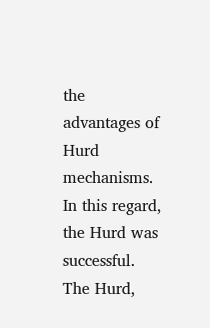the advantages of Hurd mechanisms. In this regard, the Hurd was successful. The Hurd,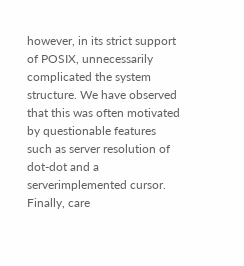however, in its strict support of POSIX, unnecessarily complicated the system structure. We have observed that this was often motivated by questionable features such as server resolution of dot-dot and a serverimplemented cursor. Finally, care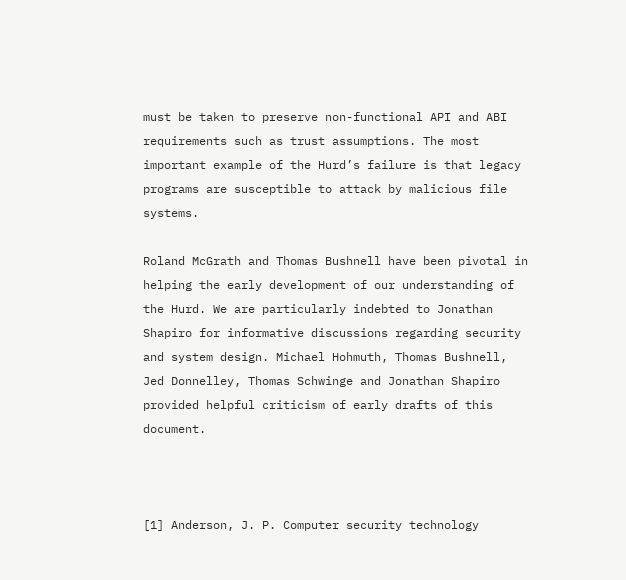must be taken to preserve non-functional API and ABI requirements such as trust assumptions. The most important example of the Hurd’s failure is that legacy programs are susceptible to attack by malicious file systems.

Roland McGrath and Thomas Bushnell have been pivotal in helping the early development of our understanding of the Hurd. We are particularly indebted to Jonathan Shapiro for informative discussions regarding security and system design. Michael Hohmuth, Thomas Bushnell, Jed Donnelley, Thomas Schwinge and Jonathan Shapiro provided helpful criticism of early drafts of this document.



[1] Anderson, J. P. Computer security technology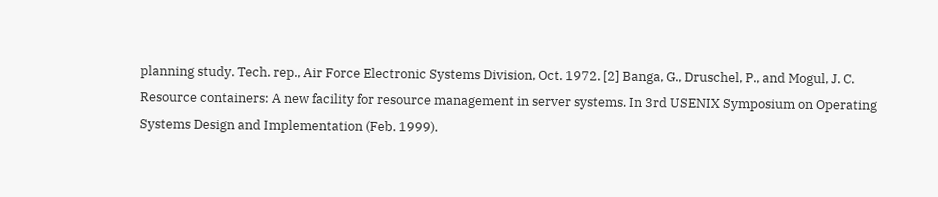planning study. Tech. rep., Air Force Electronic Systems Division, Oct. 1972. [2] Banga, G., Druschel, P., and Mogul, J. C. Resource containers: A new facility for resource management in server systems. In 3rd USENIX Symposium on Operating Systems Design and Implementation (Feb. 1999).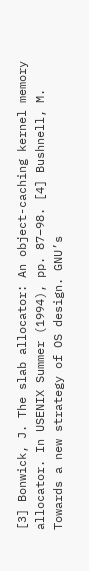[3] Bonwick, J. The slab allocator: An object-caching kernel memory allocator. In USENIX Summer (1994), pp. 87–98. [4] Bushnell, M. Towards a new strategy of OS design. GNU’s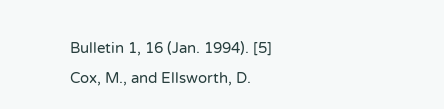Bulletin 1, 16 (Jan. 1994). [5] Cox, M., and Ellsworth, D.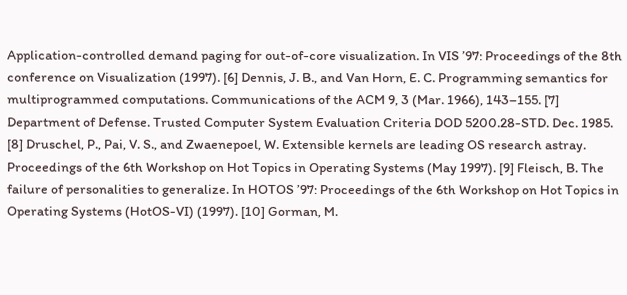Application-controlled demand paging for out-of-core visualization. In VIS ’97: Proceedings of the 8th conference on Visualization (1997). [6] Dennis, J. B., and Van Horn, E. C. Programming semantics for multiprogrammed computations. Communications of the ACM 9, 3 (Mar. 1966), 143–155. [7] Department of Defense. Trusted Computer System Evaluation Criteria DOD 5200.28-STD. Dec. 1985. [8] Druschel, P., Pai, V. S., and Zwaenepoel, W. Extensible kernels are leading OS research astray. Proceedings of the 6th Workshop on Hot Topics in Operating Systems (May 1997). [9] Fleisch, B. The failure of personalities to generalize. In HOTOS ’97: Proceedings of the 6th Workshop on Hot Topics in Operating Systems (HotOS-VI) (1997). [10] Gorman, M.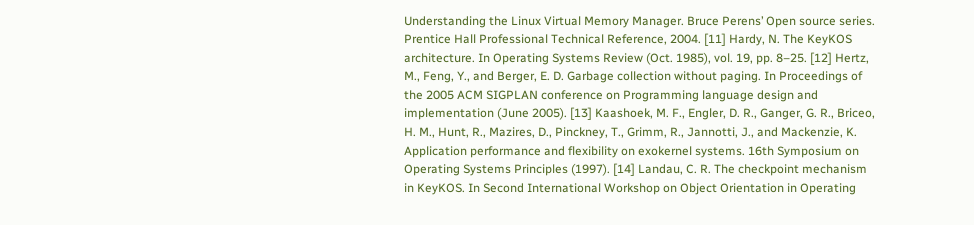Understanding the Linux Virtual Memory Manager. Bruce Perens’ Open source series. Prentice Hall Professional Technical Reference, 2004. [11] Hardy, N. The KeyKOS architecture. In Operating Systems Review (Oct. 1985), vol. 19, pp. 8–25. [12] Hertz, M., Feng, Y., and Berger, E. D. Garbage collection without paging. In Proceedings of the 2005 ACM SIGPLAN conference on Programming language design and implementation (June 2005). [13] Kaashoek, M. F., Engler, D. R., Ganger, G. R., Briceo, H. M., Hunt, R., Mazires, D., Pinckney, T., Grimm, R., Jannotti, J., and Mackenzie, K. Application performance and flexibility on exokernel systems. 16th Symposium on Operating Systems Principles (1997). [14] Landau, C. R. The checkpoint mechanism in KeyKOS. In Second International Workshop on Object Orientation in Operating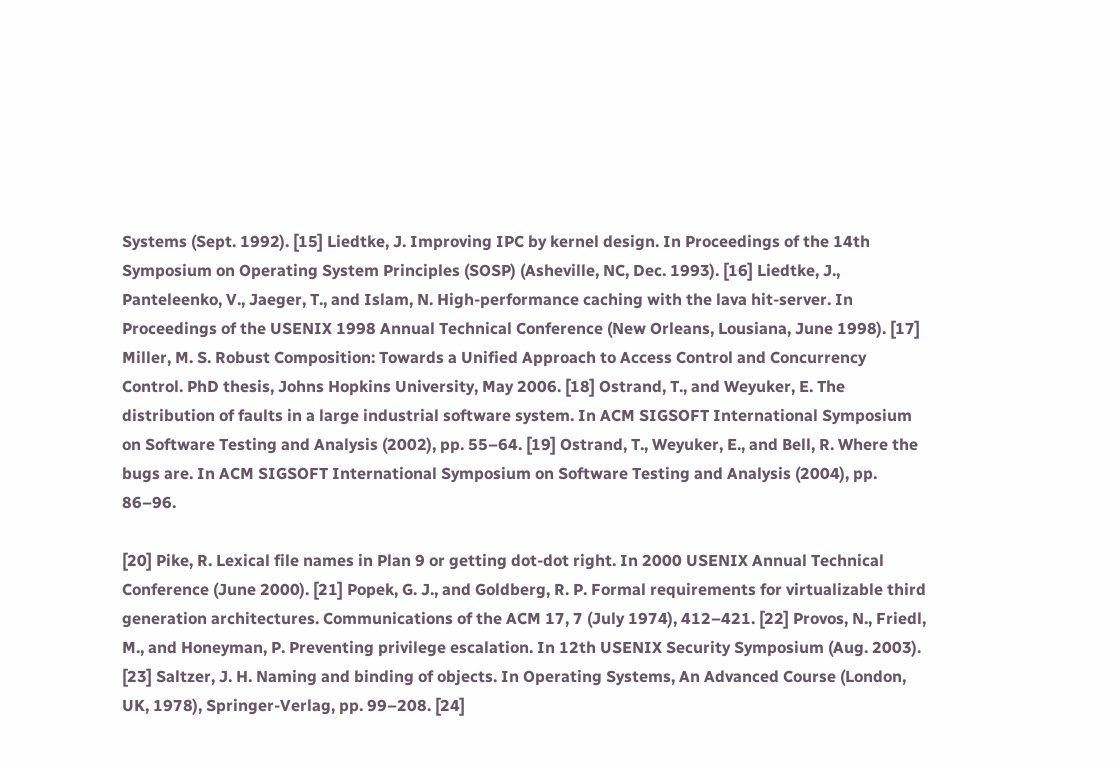Systems (Sept. 1992). [15] Liedtke, J. Improving IPC by kernel design. In Proceedings of the 14th Symposium on Operating System Principles (SOSP) (Asheville, NC, Dec. 1993). [16] Liedtke, J., Panteleenko, V., Jaeger, T., and Islam, N. High-performance caching with the lava hit-server. In Proceedings of the USENIX 1998 Annual Technical Conference (New Orleans, Lousiana, June 1998). [17] Miller, M. S. Robust Composition: Towards a Unified Approach to Access Control and Concurrency Control. PhD thesis, Johns Hopkins University, May 2006. [18] Ostrand, T., and Weyuker, E. The distribution of faults in a large industrial software system. In ACM SIGSOFT International Symposium on Software Testing and Analysis (2002), pp. 55–64. [19] Ostrand, T., Weyuker, E., and Bell, R. Where the bugs are. In ACM SIGSOFT International Symposium on Software Testing and Analysis (2004), pp. 86–96.

[20] Pike, R. Lexical file names in Plan 9 or getting dot-dot right. In 2000 USENIX Annual Technical Conference (June 2000). [21] Popek, G. J., and Goldberg, R. P. Formal requirements for virtualizable third generation architectures. Communications of the ACM 17, 7 (July 1974), 412–421. [22] Provos, N., Friedl, M., and Honeyman, P. Preventing privilege escalation. In 12th USENIX Security Symposium (Aug. 2003). [23] Saltzer, J. H. Naming and binding of objects. In Operating Systems, An Advanced Course (London, UK, 1978), Springer-Verlag, pp. 99–208. [24]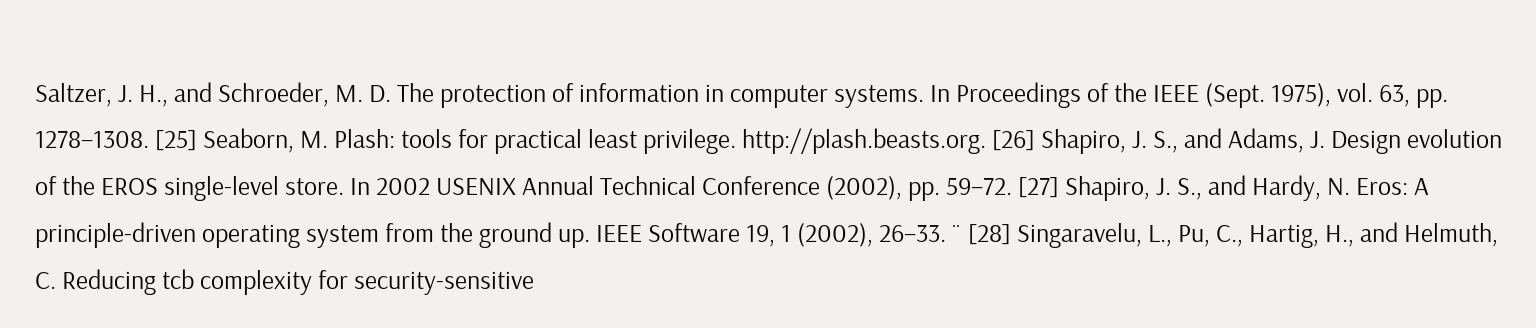Saltzer, J. H., and Schroeder, M. D. The protection of information in computer systems. In Proceedings of the IEEE (Sept. 1975), vol. 63, pp. 1278–1308. [25] Seaborn, M. Plash: tools for practical least privilege. http://plash.beasts.org. [26] Shapiro, J. S., and Adams, J. Design evolution of the EROS single-level store. In 2002 USENIX Annual Technical Conference (2002), pp. 59–72. [27] Shapiro, J. S., and Hardy, N. Eros: A principle-driven operating system from the ground up. IEEE Software 19, 1 (2002), 26–33. ¨ [28] Singaravelu, L., Pu, C., Hartig, H., and Helmuth, C. Reducing tcb complexity for security-sensitive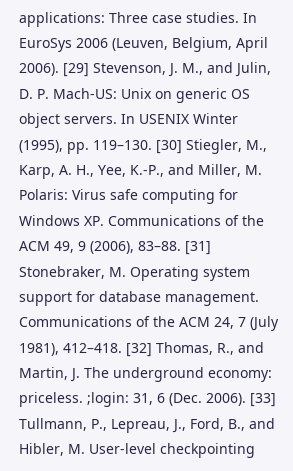applications: Three case studies. In EuroSys 2006 (Leuven, Belgium, April 2006). [29] Stevenson, J. M., and Julin, D. P. Mach-US: Unix on generic OS object servers. In USENIX Winter (1995), pp. 119–130. [30] Stiegler, M., Karp, A. H., Yee, K.-P., and Miller, M. Polaris: Virus safe computing for Windows XP. Communications of the ACM 49, 9 (2006), 83–88. [31] Stonebraker, M. Operating system support for database management. Communications of the ACM 24, 7 (July 1981), 412–418. [32] Thomas, R., and Martin, J. The underground economy: priceless. ;login: 31, 6 (Dec. 2006). [33] Tullmann, P., Lepreau, J., Ford, B., and Hibler, M. User-level checkpointing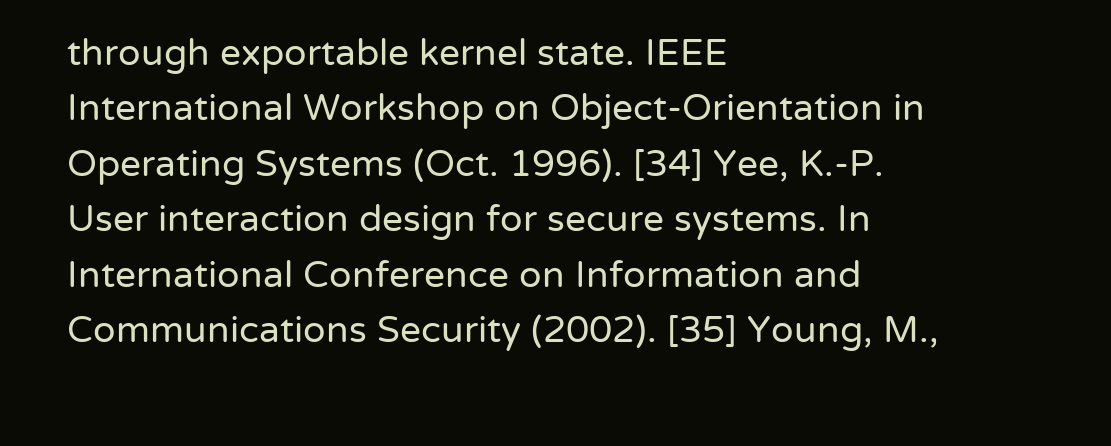through exportable kernel state. IEEE International Workshop on Object-Orientation in Operating Systems (Oct. 1996). [34] Yee, K.-P. User interaction design for secure systems. In International Conference on Information and Communications Security (2002). [35] Young, M.,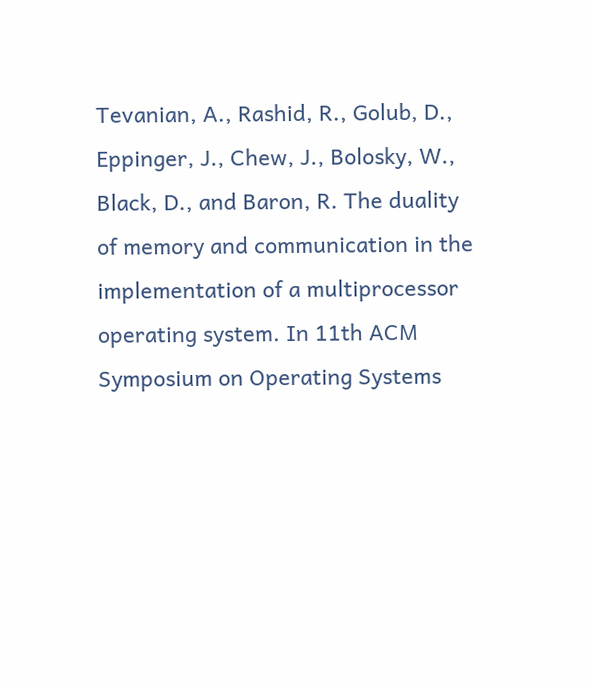Tevanian, A., Rashid, R., Golub, D., Eppinger, J., Chew, J., Bolosky, W., Black, D., and Baron, R. The duality of memory and communication in the implementation of a multiprocessor operating system. In 11th ACM Symposium on Operating Systems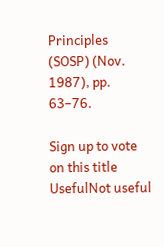Principles (SOSP) (Nov. 1987), pp. 63–76.

Sign up to vote on this title
UsefulNot useful